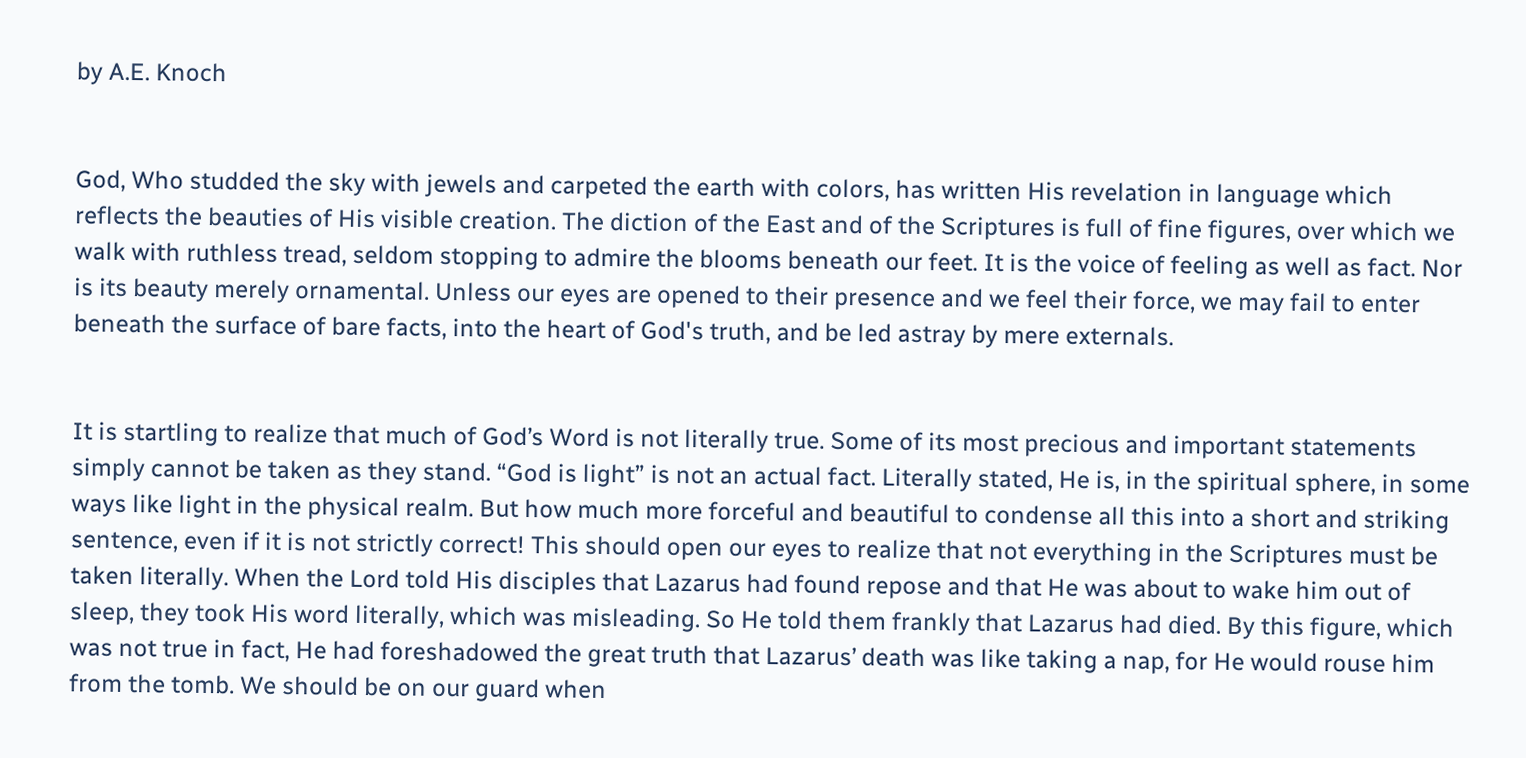by A.E. Knoch


God, Who studded the sky with jewels and carpeted the earth with colors, has written His revelation in language which reflects the beauties of His visible creation. The diction of the East and of the Scriptures is full of fine figures, over which we walk with ruthless tread, seldom stopping to admire the blooms beneath our feet. It is the voice of feeling as well as fact. Nor is its beauty merely ornamental. Unless our eyes are opened to their presence and we feel their force, we may fail to enter beneath the surface of bare facts, into the heart of God's truth, and be led astray by mere externals.


It is startling to realize that much of God’s Word is not literally true. Some of its most precious and important statements simply cannot be taken as they stand. “God is light” is not an actual fact. Literally stated, He is, in the spiritual sphere, in some ways like light in the physical realm. But how much more forceful and beautiful to condense all this into a short and striking sentence, even if it is not strictly correct! This should open our eyes to realize that not everything in the Scriptures must be taken literally. When the Lord told His disciples that Lazarus had found repose and that He was about to wake him out of sleep, they took His word literally, which was misleading. So He told them frankly that Lazarus had died. By this figure, which was not true in fact, He had foreshadowed the great truth that Lazarus’ death was like taking a nap, for He would rouse him from the tomb. We should be on our guard when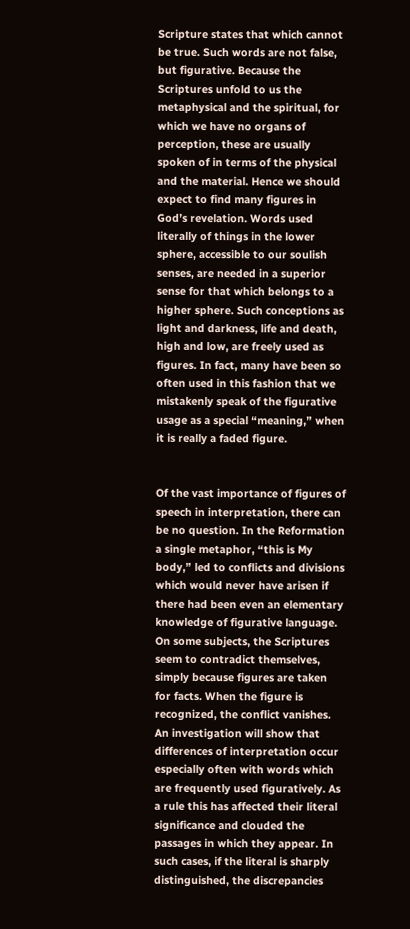Scripture states that which cannot be true. Such words are not false, but figurative. Because the Scriptures unfold to us the metaphysical and the spiritual, for which we have no organs of perception, these are usually spoken of in terms of the physical and the material. Hence we should expect to find many figures in God’s revelation. Words used literally of things in the lower sphere, accessible to our soulish senses, are needed in a superior sense for that which belongs to a higher sphere. Such conceptions as light and darkness, life and death, high and low, are freely used as figures. In fact, many have been so often used in this fashion that we mistakenly speak of the figurative usage as a special “meaning,” when it is really a faded figure.


Of the vast importance of figures of speech in interpretation, there can be no question. In the Reformation a single metaphor, “this is My body,” led to conflicts and divisions which would never have arisen if there had been even an elementary knowledge of figurative language. On some subjects, the Scriptures seem to contradict themselves, simply because figures are taken for facts. When the figure is recognized, the conflict vanishes. An investigation will show that differences of interpretation occur especially often with words which are frequently used figuratively. As a rule this has affected their literal significance and clouded the passages in which they appear. In such cases, if the literal is sharply distinguished, the discrepancies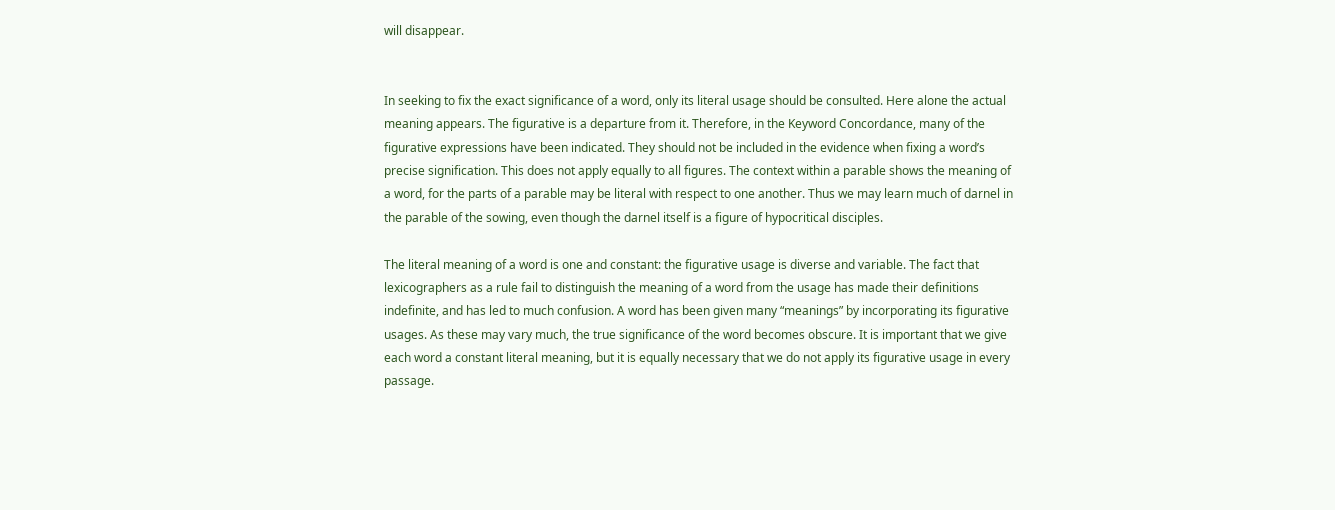will disappear.


In seeking to fix the exact significance of a word, only its literal usage should be consulted. Here alone the actual meaning appears. The figurative is a departure from it. Therefore, in the Keyword Concordance, many of the figurative expressions have been indicated. They should not be included in the evidence when fixing a word’s precise signification. This does not apply equally to all figures. The context within a parable shows the meaning of a word, for the parts of a parable may be literal with respect to one another. Thus we may learn much of darnel in the parable of the sowing, even though the darnel itself is a figure of hypocritical disciples.

The literal meaning of a word is one and constant: the figurative usage is diverse and variable. The fact that lexicographers as a rule fail to distinguish the meaning of a word from the usage has made their definitions indefinite, and has led to much confusion. A word has been given many “meanings” by incorporating its figurative usages. As these may vary much, the true significance of the word becomes obscure. It is important that we give each word a constant literal meaning, but it is equally necessary that we do not apply its figurative usage in every passage.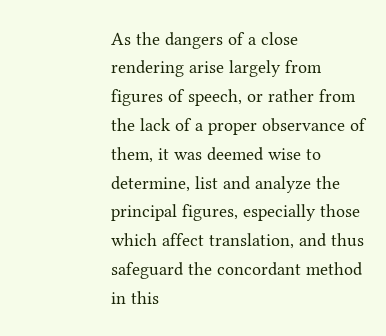As the dangers of a close rendering arise largely from figures of speech, or rather from the lack of a proper observance of them, it was deemed wise to determine, list and analyze the principal figures, especially those which affect translation, and thus safeguard the concordant method in this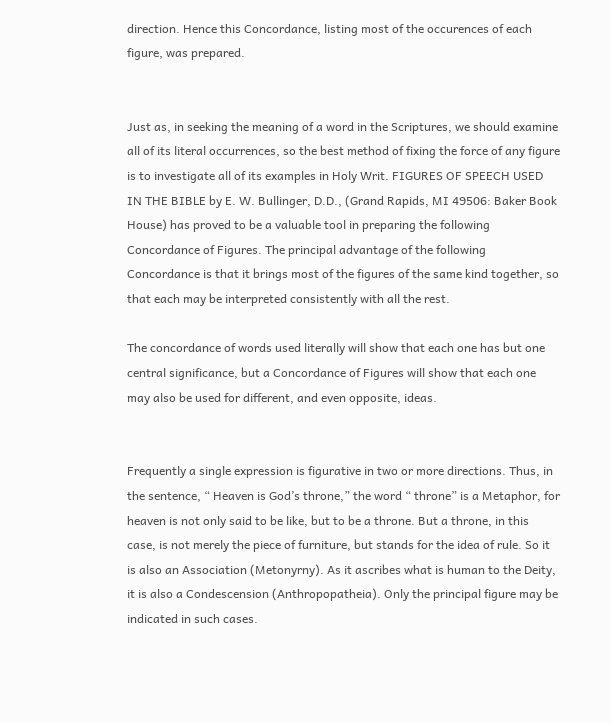direction. Hence this Concordance, listing most of the occurences of each figure, was prepared.


Just as, in seeking the meaning of a word in the Scriptures, we should examine all of its literal occurrences, so the best method of fixing the force of any figure is to investigate all of its examples in Holy Writ. FIGURES OF SPEECH USED IN THE BIBLE by E. W. Bullinger, D.D., (Grand Rapids, MI 49506: Baker Book House) has proved to be a valuable tool in preparing the following Concordance of Figures. The principal advantage of the following Concordance is that it brings most of the figures of the same kind together, so that each may be interpreted consistently with all the rest.

The concordance of words used literally will show that each one has but one central significance, but a Concordance of Figures will show that each one may also be used for different, and even opposite, ideas.


Frequently a single expression is figurative in two or more directions. Thus, in the sentence, “ Heaven is God’s throne,” the word “ throne” is a Metaphor, for heaven is not only said to be like, but to be a throne. But a throne, in this case, is not merely the piece of furniture, but stands for the idea of rule. So it is also an Association (Metonyrny). As it ascribes what is human to the Deity, it is also a Condescension (Anthropopatheia). Only the principal figure may be indicated in such cases.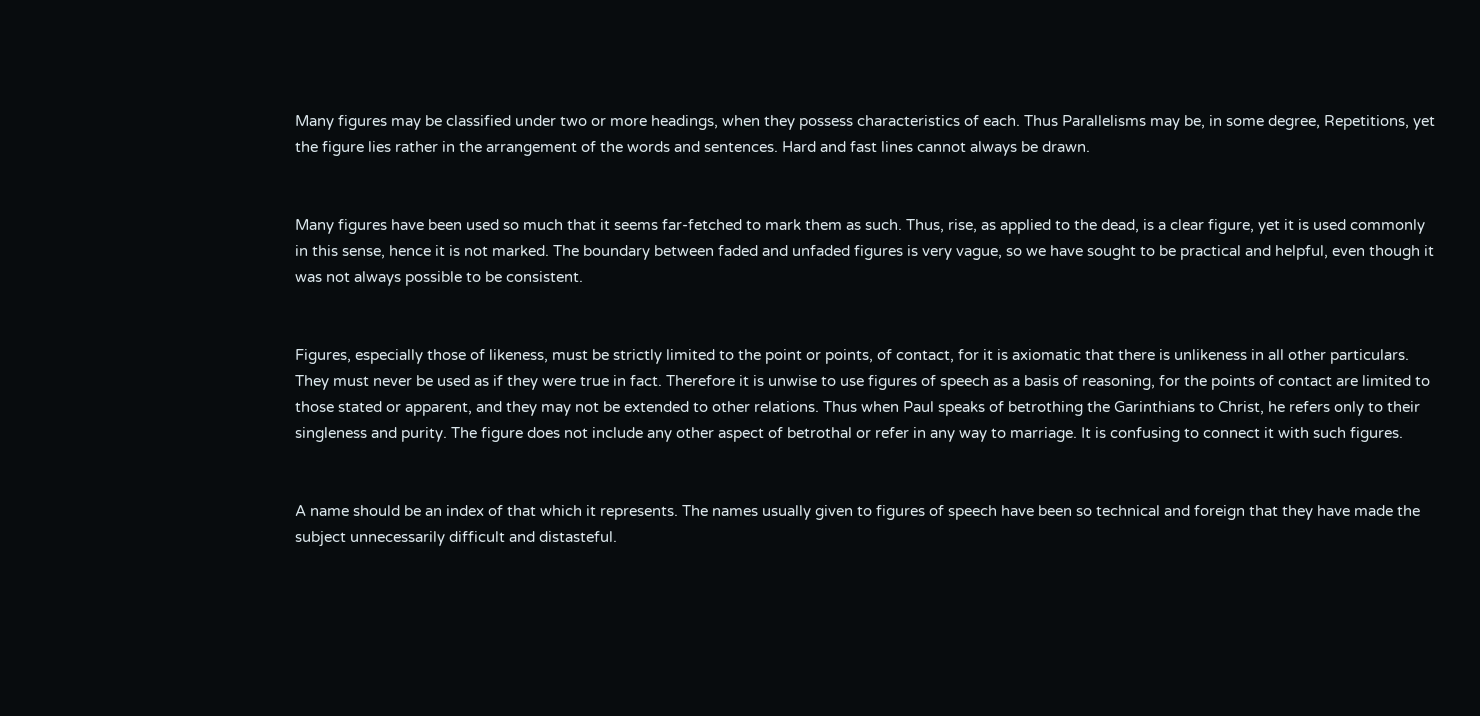Many figures may be classified under two or more headings, when they possess characteristics of each. Thus Parallelisms may be, in some degree, Repetitions, yet the figure lies rather in the arrangement of the words and sentences. Hard and fast lines cannot always be drawn.


Many figures have been used so much that it seems far-fetched to mark them as such. Thus, rise, as applied to the dead, is a clear figure, yet it is used commonly in this sense, hence it is not marked. The boundary between faded and unfaded figures is very vague, so we have sought to be practical and helpful, even though it was not always possible to be consistent.


Figures, especially those of likeness, must be strictly limited to the point or points, of contact, for it is axiomatic that there is unlikeness in all other particulars. They must never be used as if they were true in fact. Therefore it is unwise to use figures of speech as a basis of reasoning, for the points of contact are limited to those stated or apparent, and they may not be extended to other relations. Thus when Paul speaks of betrothing the Garinthians to Christ, he refers only to their singleness and purity. The figure does not include any other aspect of betrothal or refer in any way to marriage. It is confusing to connect it with such figures.


A name should be an index of that which it represents. The names usually given to figures of speech have been so technical and foreign that they have made the subject unnecessarily difficult and distasteful.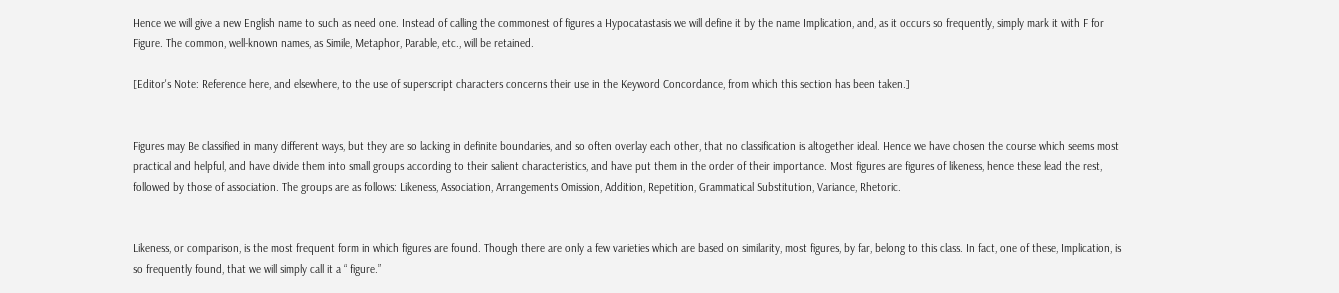Hence we will give a new English name to such as need one. Instead of calling the commonest of figures a Hypocatastasis we will define it by the name Implication, and, as it occurs so frequently, simply mark it with F for Figure. The common, well-known names, as Simile, Metaphor, Parable, etc., will be retained.

[Editor's Note: Reference here, and elsewhere, to the use of superscript characters concerns their use in the Keyword Concordance, from which this section has been taken.]


Figures may Be classified in many different ways, but they are so lacking in definite boundaries, and so often overlay each other, that no classification is altogether ideal. Hence we have chosen the course which seems most practical and helpful, and have divide them into small groups according to their salient characteristics, and have put them in the order of their importance. Most figures are figures of likeness, hence these lead the rest, followed by those of association. The groups are as follows: Likeness, Association, Arrangements Omission, Addition, Repetition, Grammatical Substitution, Variance, Rhetoric.


Likeness, or comparison, is the most frequent form in which figures are found. Though there are only a few varieties which are based on similarity, most figures, by far, belong to this class. In fact, one of these, Implication, is so frequently found, that we will simply call it a “ figure.”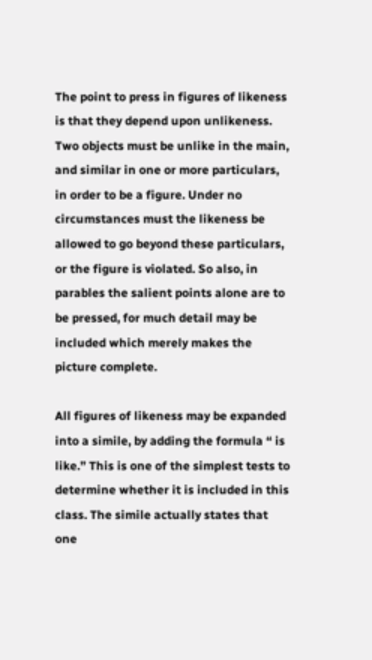The point to press in figures of likeness is that they depend upon unlikeness. Two objects must be unlike in the main, and similar in one or more particulars, in order to be a figure. Under no circumstances must the likeness be allowed to go beyond these particulars, or the figure is violated. So also, in parables the salient points alone are to be pressed, for much detail may be included which merely makes the picture complete.

All figures of likeness may be expanded into a simile, by adding the formula “ is like.” This is one of the simplest tests to determine whether it is included in this class. The simile actually states that one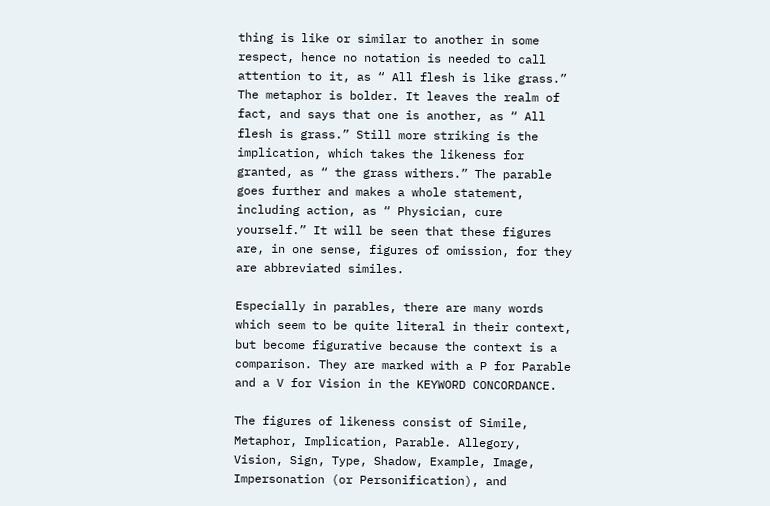thing is like or similar to another in some respect, hence no notation is needed to call attention to it, as “ All flesh is like grass.” The metaphor is bolder. It leaves the realm of fact, and says that one is another, as “ All flesh is grass.” Still more striking is the implication, which takes the likeness for granted, as “ the grass withers.” The parable goes further and makes a whole statement, including action, as “ Physician, cure yourself.” It will be seen that these figures are, in one sense, figures of omission, for they are abbreviated similes.

Especially in parables, there are many words which seem to be quite literal in their context, but become figurative because the context is a comparison. They are marked with a P for Parable and a V for Vision in the KEYWORD CONCORDANCE.

The figures of likeness consist of Simile, Metaphor, Implication, Parable. Allegory, Vision, Sign, Type, Shadow, Example, Image, Impersonation (or Personification), and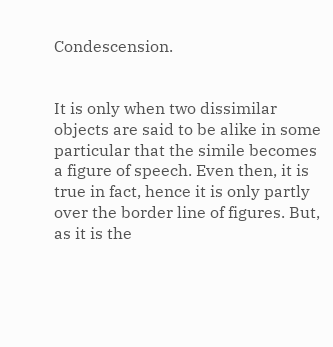Condescension.


It is only when two dissimilar objects are said to be alike in some particular that the simile becomes a figure of speech. Even then, it is true in fact, hence it is only partly over the border line of figures. But, as it is the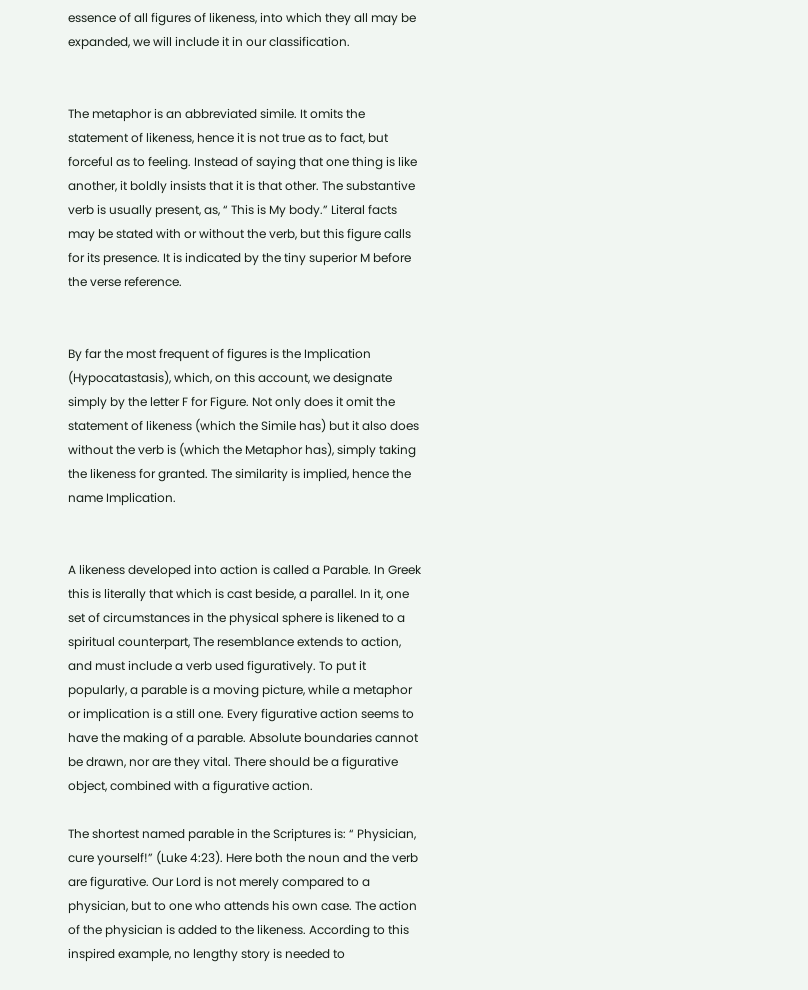essence of all figures of likeness, into which they all may be expanded, we will include it in our classification.


The metaphor is an abbreviated simile. It omits the statement of likeness, hence it is not true as to fact, but forceful as to feeling. Instead of saying that one thing is like another, it boldly insists that it is that other. The substantive verb is usually present, as, “ This is My body.” Literal facts may be stated with or without the verb, but this figure calls for its presence. It is indicated by the tiny superior M before the verse reference.


By far the most frequent of figures is the Implication (Hypocatastasis), which, on this account, we designate simply by the letter F for Figure. Not only does it omit the statement of likeness (which the Simile has) but it also does without the verb is (which the Metaphor has), simply taking the likeness for granted. The similarity is implied, hence the name Implication.


A likeness developed into action is called a Parable. In Greek this is literally that which is cast beside, a parallel. In it, one set of circumstances in the physical sphere is likened to a spiritual counterpart, The resemblance extends to action, and must include a verb used figuratively. To put it popularly, a parable is a moving picture, while a metaphor or implication is a still one. Every figurative action seems to have the making of a parable. Absolute boundaries cannot be drawn, nor are they vital. There should be a figurative object, combined with a figurative action.

The shortest named parable in the Scriptures is: “ Physician, cure yourself!” (Luke 4:23). Here both the noun and the verb are figurative. Our Lord is not merely compared to a physician, but to one who attends his own case. The action of the physician is added to the likeness. According to this inspired example, no lengthy story is needed to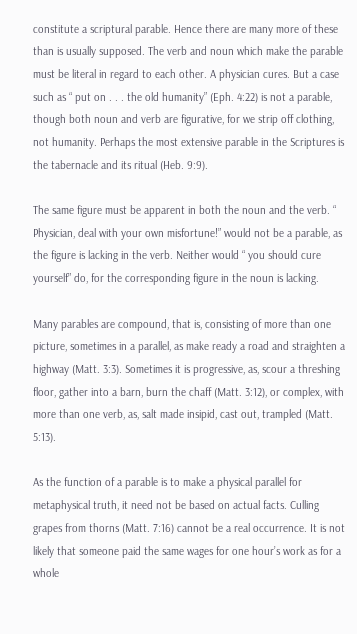constitute a scriptural parable. Hence there are many more of these than is usually supposed. The verb and noun which make the parable must be literal in regard to each other. A physician cures. But a case such as “ put on . . . the old humanity” (Eph. 4:22) is not a parable, though both noun and verb are figurative, for we strip off clothing, not humanity. Perhaps the most extensive parable in the Scriptures is the tabernacle and its ritual (Heb. 9:9).

The same figure must be apparent in both the noun and the verb. “ Physician, deal with your own misfortune!” would not be a parable, as the figure is lacking in the verb. Neither would “ you should cure yourself” do, for the corresponding figure in the noun is lacking.

Many parables are compound, that is, consisting of more than one picture, sometimes in a parallel, as make ready a road and straighten a highway (Matt. 3:3). Sometimes it is progressive, as, scour a threshing floor, gather into a barn, burn the chaff (Matt. 3:12), or complex, with more than one verb, as, salt made insipid, cast out, trampled (Matt. 5:13).

As the function of a parable is to make a physical parallel for metaphysical truth, it need not be based on actual facts. Culling grapes from thorns (Matt. 7:16) cannot be a real occurrence. It is not likely that someone paid the same wages for one hour’s work as for a whole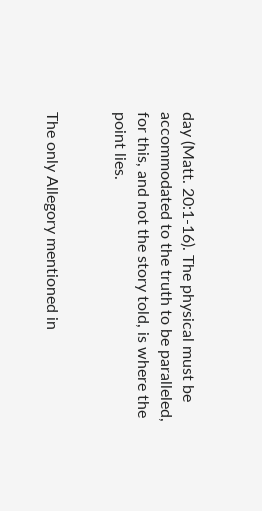day (Matt. 20:1-16). The physical must be accommodated to the truth to be paralleled, for this, and not the story told, is where the point lies.


The only Allegory mentioned in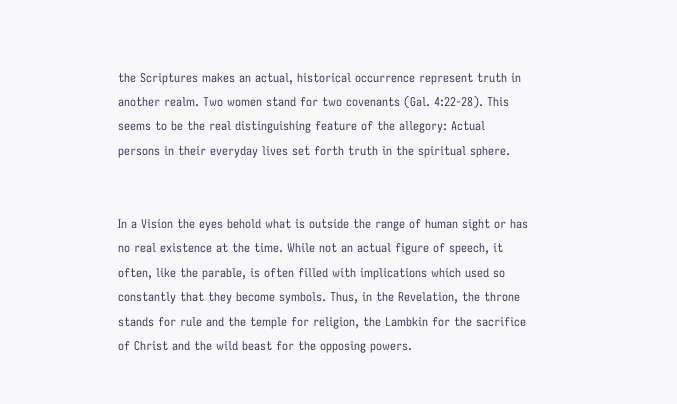the Scriptures makes an actual, historical occurrence represent truth in another realm. Two women stand for two covenants (Gal. 4:22-28). This seems to be the real distinguishing feature of the allegory: Actual persons in their everyday lives set forth truth in the spiritual sphere.


In a Vision the eyes behold what is outside the range of human sight or has no real existence at the time. While not an actual figure of speech, it often, like the parable, is often filled with implications which used so constantly that they become symbols. Thus, in the Revelation, the throne stands for rule and the temple for religion, the Lambkin for the sacrifice of Christ and the wild beast for the opposing powers.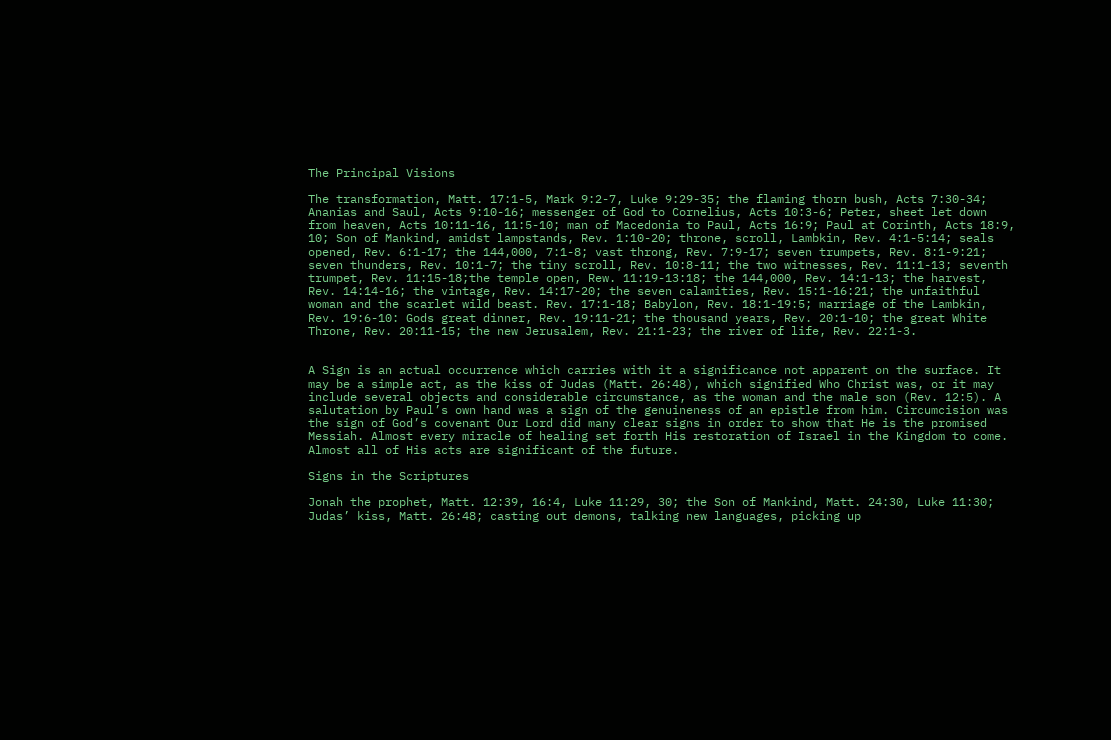The Principal Visions

The transformation, Matt. 17:1-5, Mark 9:2-7, Luke 9:29-35; the flaming thorn bush, Acts 7:30-34; Ananias and Saul, Acts 9:10-16; messenger of God to Cornelius, Acts 10:3-6; Peter, sheet let down from heaven, Acts 10:11-16, 11:5-10; man of Macedonia to Paul, Acts 16:9; Paul at Corinth, Acts 18:9, 10; Son of Mankind, amidst lampstands, Rev. 1:10-20; throne, scroll, Lambkin, Rev. 4:1-5:14; seals opened, Rev. 6:1-17; the 144,000, 7:1-8; vast throng, Rev. 7:9-17; seven trumpets, Rev. 8:1-9:21; seven thunders, Rev. 10:1-7; the tiny scroll, Rev. 10:8-11; the two witnesses, Rev. 11:1-13; seventh trumpet, Rev. 11:15-18;the temple open, Rew. 11:19-13:18; the 144,000, Rev. 14:1-13; the harvest, Rev. 14:14-16; the vintage, Rev. 14:17-20; the seven calamities, Rev. 15:1-16:21; the unfaithful woman and the scarlet wild beast. Rev. 17:1-18; Babylon, Rev. 18:1-19:5; marriage of the Lambkin, Rev. 19:6-10: Gods great dinner, Rev. 19:11-21; the thousand years, Rev. 20:1-10; the great White Throne, Rev. 20:11-15; the new Jerusalem, Rev. 21:1-23; the river of life, Rev. 22:1-3.


A Sign is an actual occurrence which carries with it a significance not apparent on the surface. It may be a simple act, as the kiss of Judas (Matt. 26:48), which signified Who Christ was, or it may include several objects and considerable circumstance, as the woman and the male son (Rev. 12:5). A salutation by Paul’s own hand was a sign of the genuineness of an epistle from him. Circumcision was the sign of God’s covenant Our Lord did many clear signs in order to show that He is the promised Messiah. Almost every miracle of healing set forth His restoration of Israel in the Kingdom to come. Almost all of His acts are significant of the future.

Signs in the Scriptures

Jonah the prophet, Matt. 12:39, 16:4, Luke 11:29, 30; the Son of Mankind, Matt. 24:30, Luke 11:30; Judas’ kiss, Matt. 26:48; casting out demons, talking new languages, picking up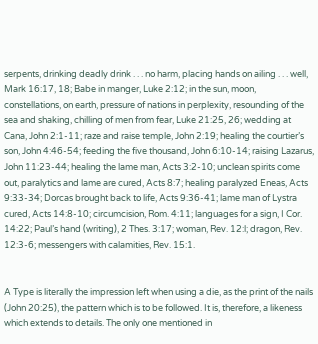serpents, drinking deadly drink . . . no harm, placing hands on ailing . . . well, Mark 16:17, 18; Babe in manger, Luke 2:12; in the sun, moon, constellations, on earth, pressure of nations in perplexity, resounding of the sea and shaking, chilling of men from fear, Luke 21:25, 26; wedding at Cana, John 2:1-11; raze and raise temple, John 2:19; healing the courtier’s son, John 4:46-54; feeding the five thousand, John 6:10-14; raising Lazarus, John 11:23-44; healing the lame man, Acts 3:2-10; unclean spirits come out, paralytics and lame are cured, Acts 8:7; healing paralyzed Eneas, Acts 9:33-34; Dorcas brought back to life, Acts 9:36-41; lame man of Lystra cured, Acts 14:8-10; circumcision, Rom. 4:11; languages for a sign, I Cor. 14:22; Paul’s hand (writing), 2 Thes. 3:17; woman, Rev. 12:l; dragon, Rev. 12:3-6; messengers with calamities, Rev. 15:1.


A Type is literally the impression left when using a die, as the print of the nails (John 20:25), the pattern which is to be followed. It is, therefore, a likeness which extends to details. The only one mentioned in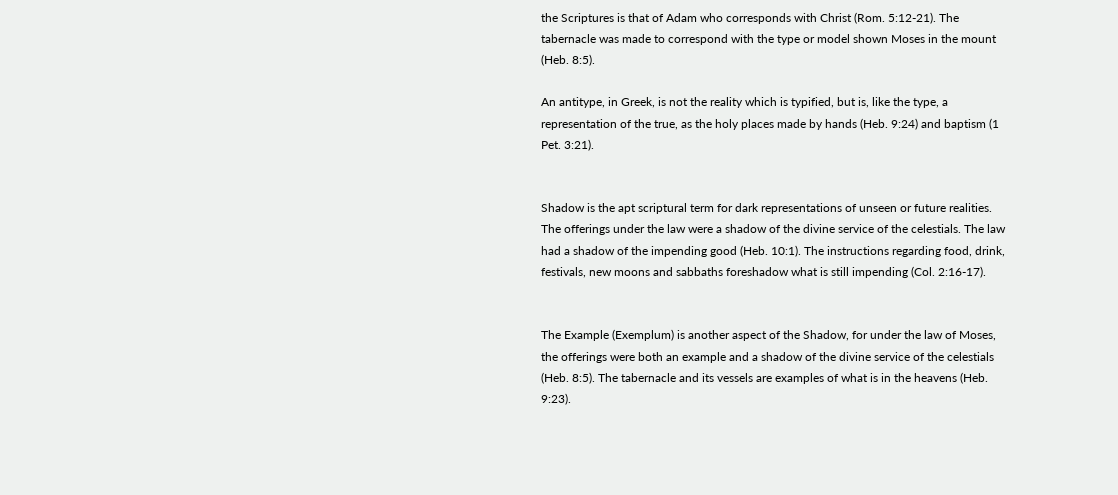the Scriptures is that of Adam who corresponds with Christ (Rom. 5:12-21). The tabernacle was made to correspond with the type or model shown Moses in the mount (Heb. 8:5).

An antitype, in Greek, is not the reality which is typified, but is, like the type, a representation of the true, as the holy places made by hands (Heb. 9:24) and baptism (1 Pet. 3:21).


Shadow is the apt scriptural term for dark representations of unseen or future realities. The offerings under the law were a shadow of the divine service of the celestials. The law had a shadow of the impending good (Heb. 10:1). The instructions regarding food, drink, festivals, new moons and sabbaths foreshadow what is still impending (Col. 2:16-17).


The Example (Exemplum) is another aspect of the Shadow, for under the law of Moses, the offerings were both an example and a shadow of the divine service of the celestials (Heb. 8:5). The tabernacle and its vessels are examples of what is in the heavens (Heb. 9:23).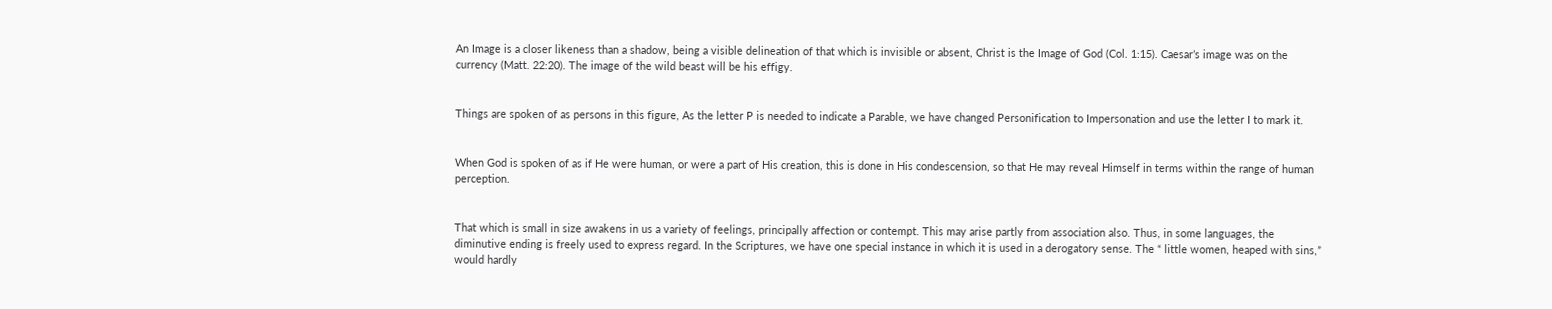An Image is a closer likeness than a shadow, being a visible delineation of that which is invisible or absent, Christ is the Image of God (Col. 1:15). Caesar’s image was on the currency (Matt. 22:20). The image of the wild beast will be his effigy.


Things are spoken of as persons in this figure, As the letter P is needed to indicate a Parable, we have changed Personification to Impersonation and use the letter I to mark it.


When God is spoken of as if He were human, or were a part of His creation, this is done in His condescension, so that He may reveal Himself in terms within the range of human perception.


That which is small in size awakens in us a variety of feelings, principally affection or contempt. This may arise partly from association also. Thus, in some languages, the diminutive ending is freely used to express regard. In the Scriptures, we have one special instance in which it is used in a derogatory sense. The “ little women, heaped with sins,” would hardly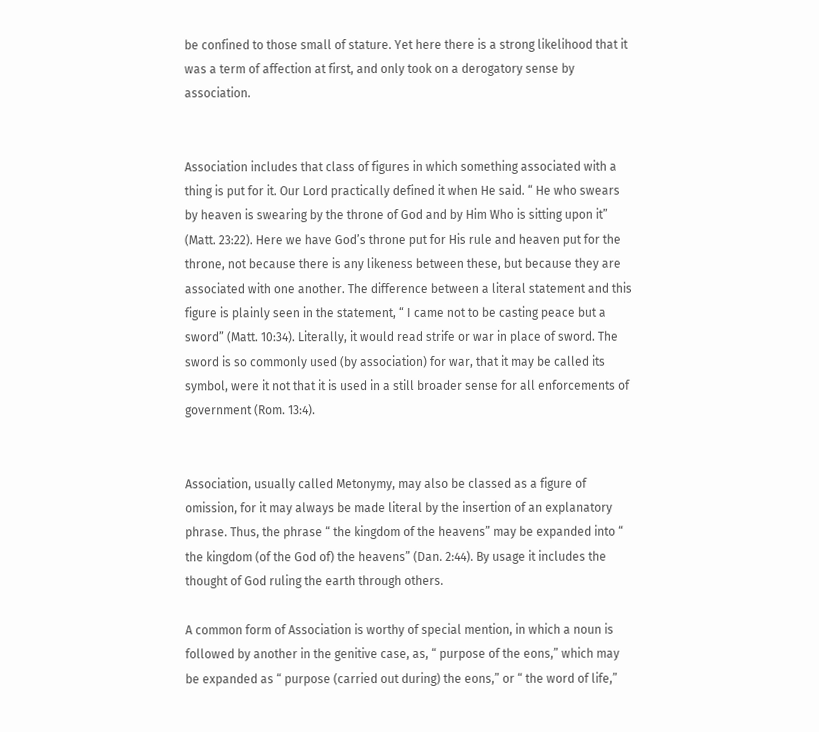be confined to those small of stature. Yet here there is a strong likelihood that it was a term of affection at first, and only took on a derogatory sense by association.


Association includes that class of figures in which something associated with a thing is put for it. Our Lord practically defined it when He said. “ He who swears by heaven is swearing by the throne of God and by Him Who is sitting upon it” (Matt. 23:22). Here we have God’s throne put for His rule and heaven put for the throne, not because there is any likeness between these, but because they are associated with one another. The difference between a literal statement and this figure is plainly seen in the statement, “ I came not to be casting peace but a sword” (Matt. 10:34). Literally, it would read strife or war in place of sword. The sword is so commonly used (by association) for war, that it may be called its symbol, were it not that it is used in a still broader sense for all enforcements of government (Rom. 13:4).


Association, usually called Metonymy, may also be classed as a figure of omission, for it may always be made literal by the insertion of an explanatory phrase. Thus, the phrase “ the kingdom of the heavens” may be expanded into “ the kingdom (of the God of) the heavens” (Dan. 2:44). By usage it includes the thought of God ruling the earth through others.

A common form of Association is worthy of special mention, in which a noun is followed by another in the genitive case, as, “ purpose of the eons,” which may be expanded as “ purpose (carried out during) the eons,” or “ the word of life,”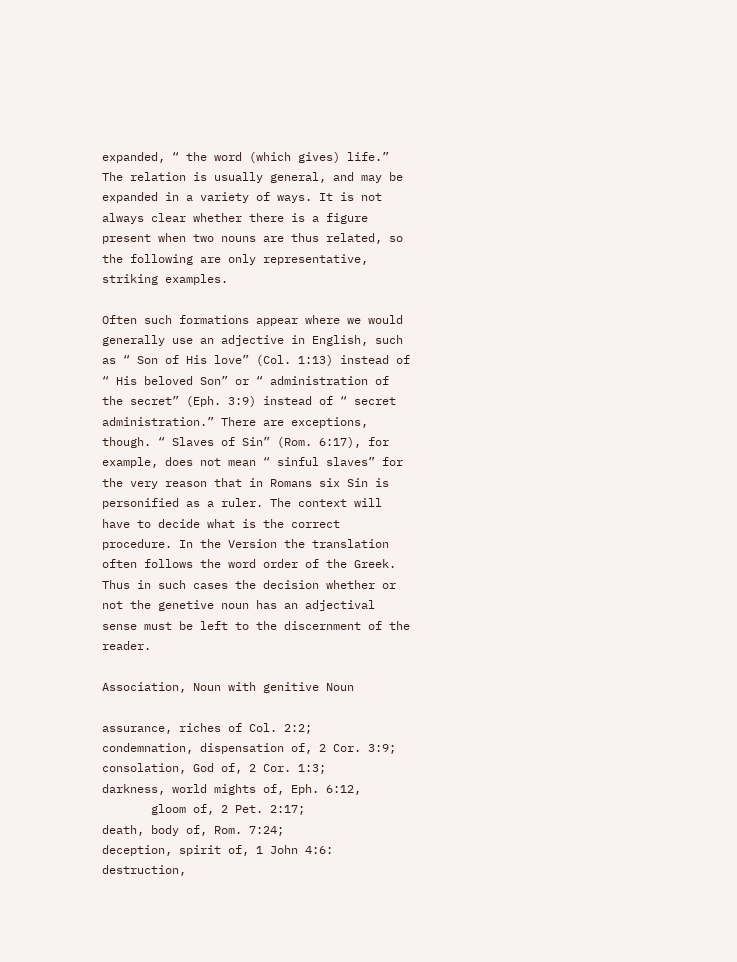expanded, “ the word (which gives) life.” The relation is usually general, and may be expanded in a variety of ways. It is not always clear whether there is a figure present when two nouns are thus related, so the following are only representative, striking examples.

Often such formations appear where we would generally use an adjective in English, such as “ Son of His love” (Col. 1:13) instead of “ His beloved Son” or “ administration of the secret” (Eph. 3:9) instead of “ secret administration.” There are exceptions, though. “ Slaves of Sin” (Rom. 6:17), for example, does not mean “ sinful slaves” for the very reason that in Romans six Sin is personified as a ruler. The context will have to decide what is the correct procedure. In the Version the translation often follows the word order of the Greek. Thus in such cases the decision whether or not the genetive noun has an adjectival sense must be left to the discernment of the reader.

Association, Noun with genitive Noun

assurance, riches of Col. 2:2;
condemnation, dispensation of, 2 Cor. 3:9;
consolation, God of, 2 Cor. 1:3;
darkness, world mights of, Eph. 6:12,
       gloom of, 2 Pet. 2:17;
death, body of, Rom. 7:24;
deception, spirit of, 1 John 4:6:
destruction,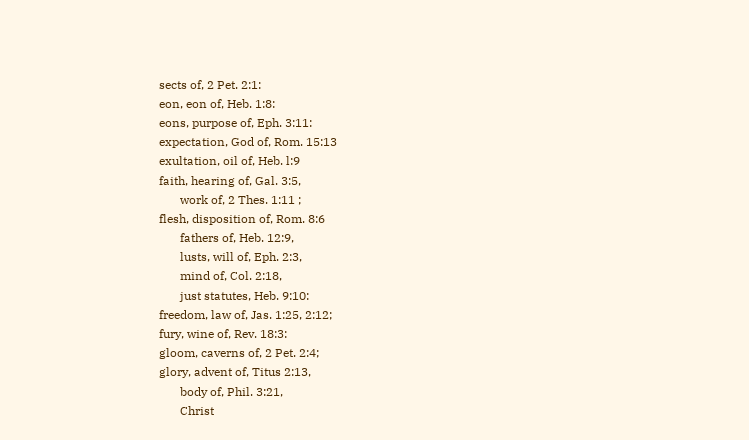sects of, 2 Pet. 2:1:
eon, eon of, Heb. 1:8:
eons, purpose of, Eph. 3:11:
expectation, God of, Rom. 15:13
exultation, oil of, Heb. l:9
faith, hearing of, Gal. 3:5,
       work of, 2 Thes. 1:11 ;
flesh, disposition of, Rom. 8:6
       fathers of, Heb. 12:9,
       lusts, will of, Eph. 2:3,
       mind of, Col. 2:18,
       just statutes, Heb. 9:10:
freedom, law of, Jas. 1:25, 2:12;
fury, wine of, Rev. 18:3:
gloom, caverns of, 2 Pet. 2:4;
glory, advent of, Titus 2:13,
       body of, Phil. 3:21,
       Christ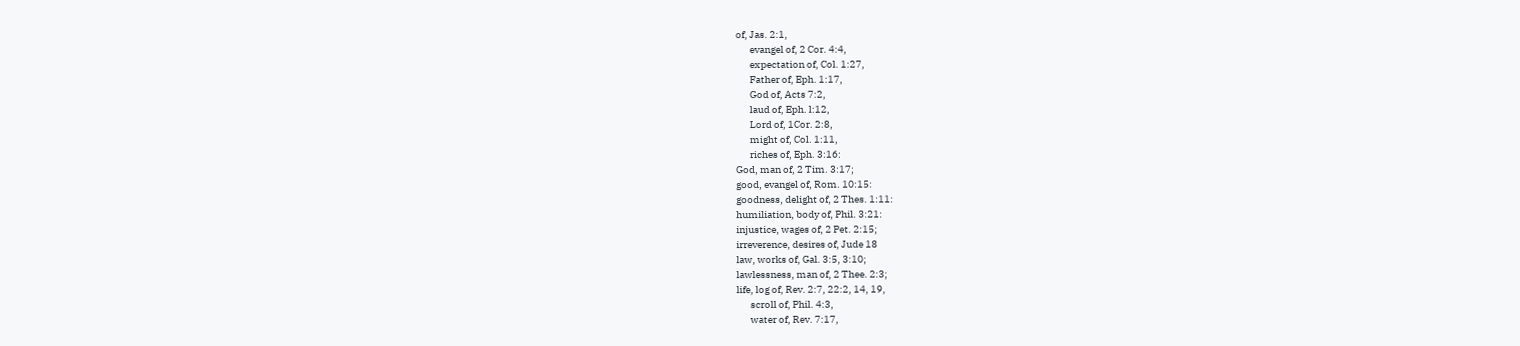of, Jas. 2:1,
       evangel of, 2 Cor. 4:4,
       expectation of, Col. 1:27,
       Father of, Eph. 1:17,
       God of, Acts 7:2,
       laud of, Eph. l:12,
       Lord of, 1Cor. 2:8,
       might of, Col. 1:11,
       riches of, Eph. 3:16:
God, man of, 2 Tim. 3:17;
good, evangel of, Rom. 10:15:
goodness, delight of, 2 Thes. 1:11:
humiliation, body of, Phil. 3:21:
injustice, wages of, 2 Pet. 2:15;
irreverence, desires of, Jude 18
law, works of, Gal. 3:5, 3:10;
lawlessness, man of, 2 Thee. 2:3;
life, log of, Rev. 2:7, 22:2, 14, 19,
       scroll of, Phil. 4:3,
       water of, Rev. 7:17,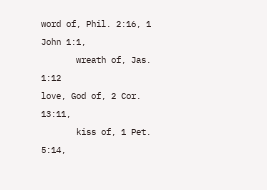word of, Phil. 2:16, 1 John 1:1,
       wreath of, Jas. 1:12
love, God of, 2 Cor. 13:11,
       kiss of, 1 Pet. 5:14,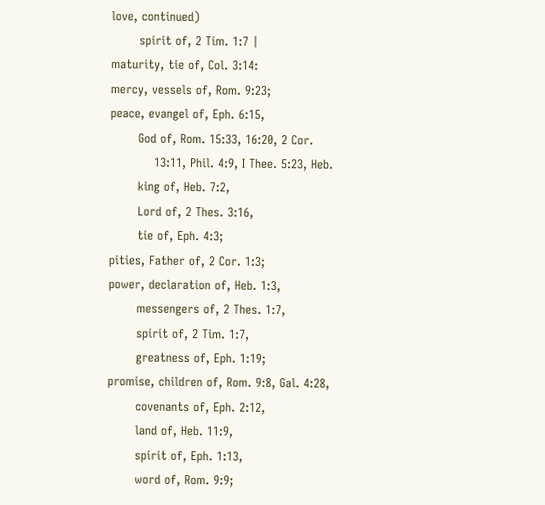love, continued)
       spirit of, 2 Tim. 1:7 |
maturity, tie of, Col. 3:14:
mercy, vessels of, Rom. 9:23;
peace, evangel of, Eph. 6:15,
       God of, Rom. 15:33, 16:20, 2 Cor.
           13:11, Phil. 4:9, I Thee. 5:23, Heb.
       king of, Heb. 7:2,
       Lord of, 2 Thes. 3:16,
       tie of, Eph. 4:3;
pities, Father of, 2 Cor. 1:3;
power, declaration of, Heb. 1:3,
       messengers of, 2 Thes. 1:7,
       spirit of, 2 Tim. 1:7,
       greatness of, Eph. 1:19;
promise, children of, Rom. 9:8, Gal. 4:28,
       covenants of, Eph. 2:12,
       land of, Heb. 11:9,
       spirit of, Eph. 1:13,
       word of, Rom. 9:9;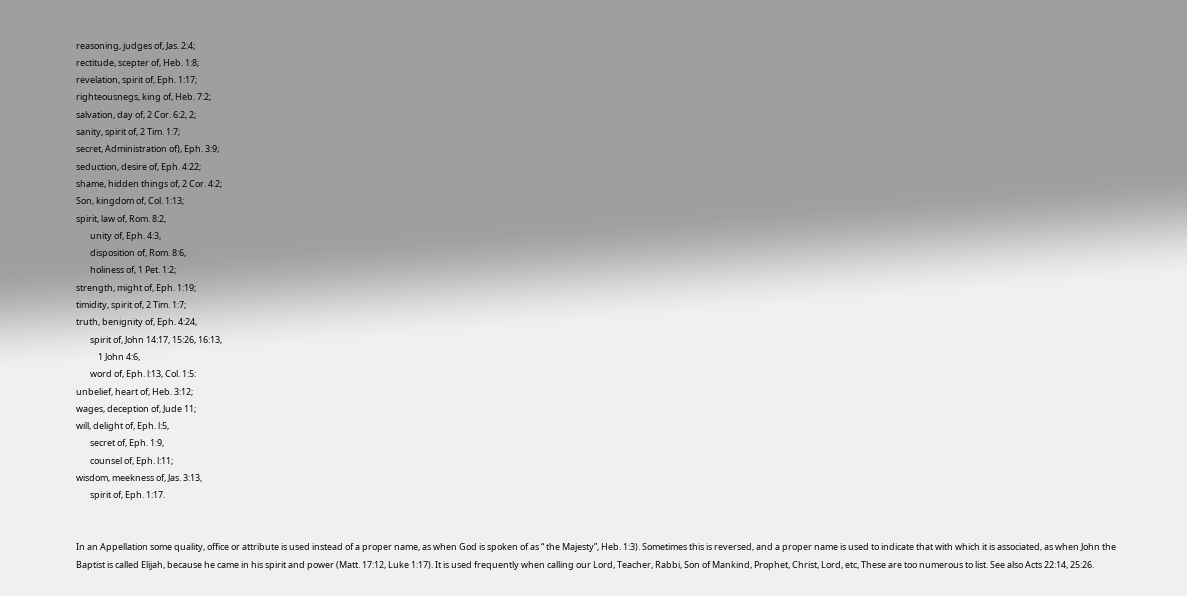reasoning, judges of, Jas. 2:4;
rectitude, scepter of, Heb. 1:8;
revelation, spirit of, Eph. 1:17;
righteousnegs, king of, Heb. 7:2;
salvation, day of, 2 Cor. 6:2, 2;
sanity, spirit of, 2 Tim. 1:7;
secret, Administration of), Eph. 3:9;
seduction, desire of, Eph. 4:22;
shame, hidden things of, 2 Cor. 4:2;
Son, kingdom of, Col. 1:13;
spirit, law of, Rom. 8:2,
       unity of, Eph. 4:3,
       disposition of, Rom. 8:6,
       holiness of, 1 Pet. 1:2;
strength, might of, Eph. 1:19;
timidity, spirit of, 2 Tim. 1:7;
truth, benignity of, Eph. 4:24,
       spirit of, John 14:17, 15:26, 16:13,
           1 John 4:6,
       word of, Eph. l:13, Col. 1:5:
unbelief, heart of, Heb. 3:12;
wages, deception of, Jude 11;
will, delight of, Eph. l:5,
       secret of, Eph. 1:9,
       counsel of, Eph. l:11;
wisdom, meekness of, Jas. 3:13,
       spirit of, Eph. 1:17.


In an Appellation some quality, office or attribute is used instead of a proper name, as when God is spoken of as “ the Majesty”, Heb. 1:3). Sometimes this is reversed, and a proper name is used to indicate that with which it is associated, as when John the Baptist is called Elijah, because he came in his spirit and power (Matt. 17:12, Luke 1:17). It is used frequently when calling our Lord, Teacher, Rabbi, Son of Mankind, Prophet, Christ, Lord, etc, These are too numerous to list. See also Acts 22:14, 25:26.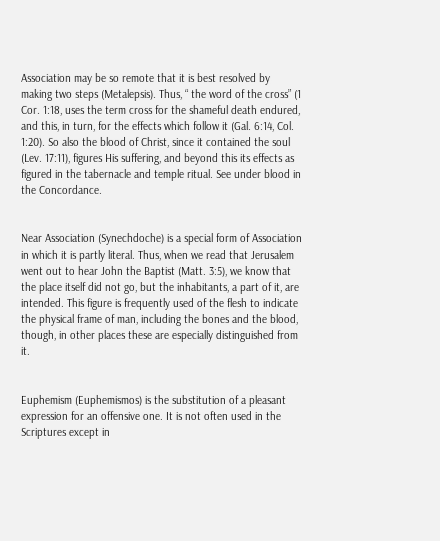Association may be so remote that it is best resolved by making two steps (Metalepsis). Thus, “ the word of the cross” (1 Cor. 1:18, uses the term cross for the shameful death endured, and this, in turn, for the effects which follow it (Gal. 6:14, Col. 1:20). So also the blood of Christ, since it contained the soul (Lev. 17:11), figures His suffering, and beyond this its effects as figured in the tabernacle and temple ritual. See under blood in the Concordance.


Near Association (Synechdoche) is a special form of Association in which it is partly literal. Thus, when we read that Jerusalem went out to hear John the Baptist (Matt. 3:5), we know that the place itself did not go, but the inhabitants, a part of it, are intended. This figure is frequently used of the flesh to indicate the physical frame of man, including the bones and the blood, though, in other places these are especially distinguished from it.


Euphemism (Euphemismos) is the substitution of a pleasant expression for an offensive one. It is not often used in the Scriptures except in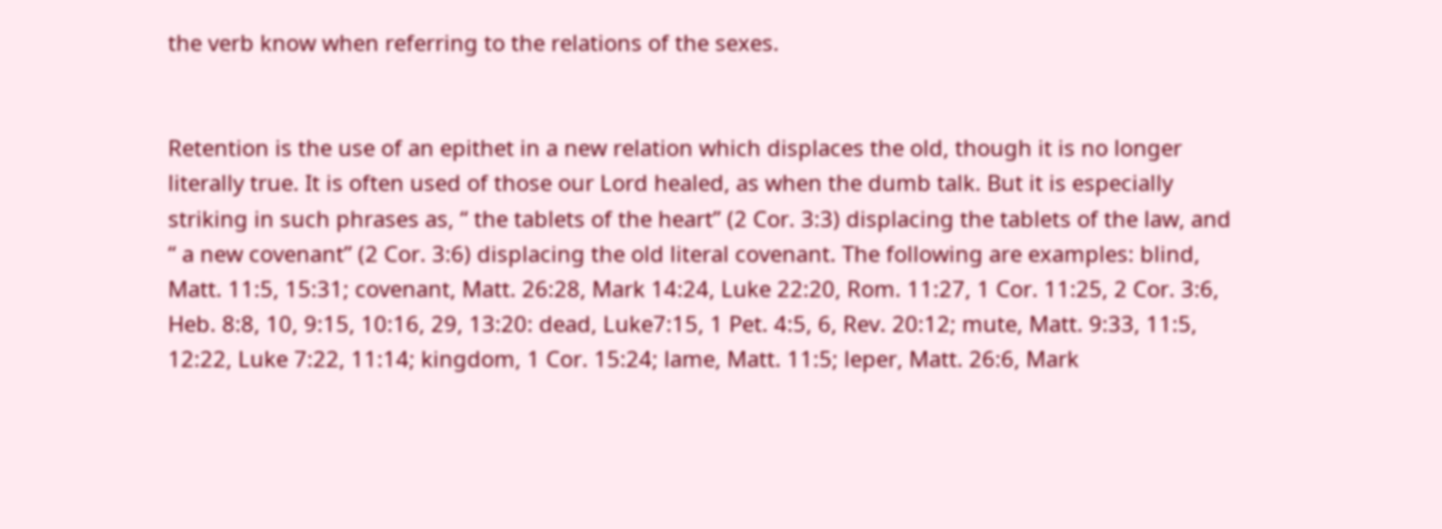the verb know when referring to the relations of the sexes.


Retention is the use of an epithet in a new relation which displaces the old, though it is no longer literally true. It is often used of those our Lord healed, as when the dumb talk. But it is especially striking in such phrases as, “ the tablets of the heart” (2 Cor. 3:3) displacing the tablets of the law, and “ a new covenant” (2 Cor. 3:6) displacing the old literal covenant. The following are examples: blind, Matt. 11:5, 15:31; covenant, Matt. 26:28, Mark 14:24, Luke 22:20, Rom. 11:27, 1 Cor. 11:25, 2 Cor. 3:6, Heb. 8:8, 10, 9:15, 10:16, 29, 13:20: dead, Luke7:15, 1 Pet. 4:5, 6, Rev. 20:12; mute, Matt. 9:33, 11:5, 12:22, Luke 7:22, 11:14; kingdom, 1 Cor. 15:24; lame, Matt. 11:5; leper, Matt. 26:6, Mark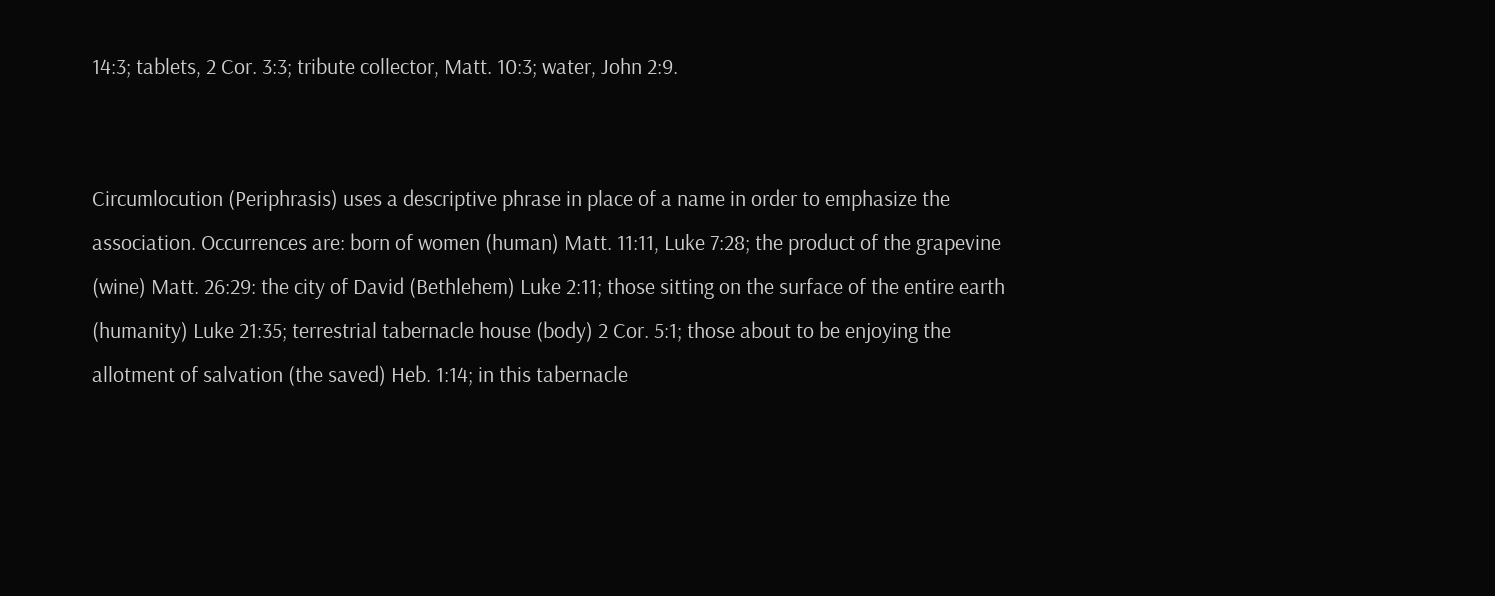14:3; tablets, 2 Cor. 3:3; tribute collector, Matt. 10:3; water, John 2:9.


Circumlocution (Periphrasis) uses a descriptive phrase in place of a name in order to emphasize the association. Occurrences are: born of women (human) Matt. 11:11, Luke 7:28; the product of the grapevine (wine) Matt. 26:29: the city of David (Bethlehem) Luke 2:11; those sitting on the surface of the entire earth (humanity) Luke 21:35; terrestrial tabernacle house (body) 2 Cor. 5:1; those about to be enjoying the allotment of salvation (the saved) Heb. 1:14; in this tabernacle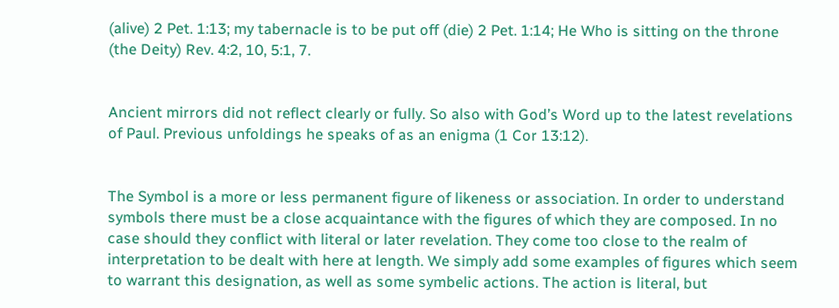(alive) 2 Pet. 1:13; my tabernacle is to be put off (die) 2 Pet. 1:14; He Who is sitting on the throne (the Deity) Rev. 4:2, 10, 5:1, 7.


Ancient mirrors did not reflect clearly or fully. So also with God’s Word up to the latest revelations of Paul. Previous unfoldings he speaks of as an enigma (1 Cor 13:12).


The Symbol is a more or less permanent figure of likeness or association. In order to understand symbols there must be a close acquaintance with the figures of which they are composed. In no case should they conflict with literal or later revelation. They come too close to the realm of interpretation to be dealt with here at length. We simply add some examples of figures which seem to warrant this designation, as well as some symbelic actions. The action is literal, but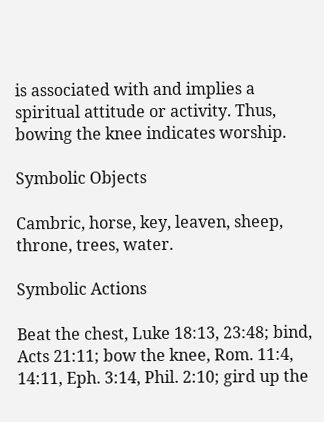is associated with and implies a spiritual attitude or activity. Thus, bowing the knee indicates worship.

Symbolic Objects

Cambric, horse, key, leaven, sheep, throne, trees, water.

Symbolic Actions

Beat the chest, Luke 18:13, 23:48; bind, Acts 21:11; bow the knee, Rom. 11:4, 14:11, Eph. 3:14, Phil. 2:10; gird up the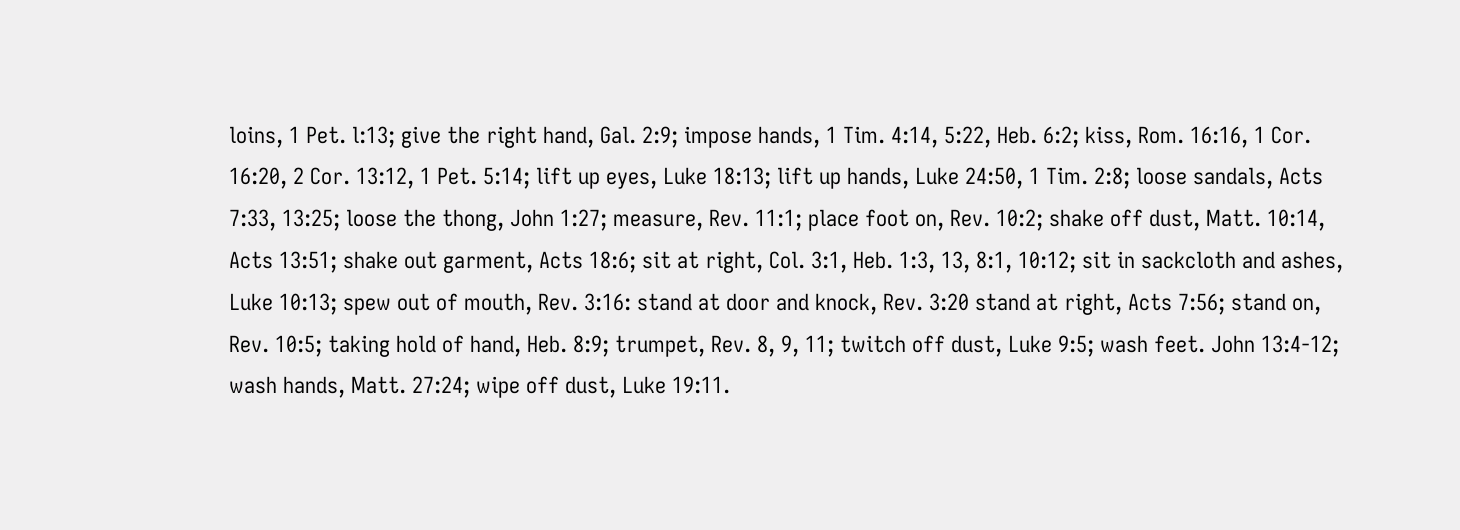loins, 1 Pet. l:13; give the right hand, Gal. 2:9; impose hands, 1 Tim. 4:14, 5:22, Heb. 6:2; kiss, Rom. 16:16, 1 Cor. 16:20, 2 Cor. 13:12, 1 Pet. 5:14; lift up eyes, Luke 18:13; lift up hands, Luke 24:50, 1 Tim. 2:8; loose sandals, Acts 7:33, 13:25; loose the thong, John 1:27; measure, Rev. 11:1; place foot on, Rev. 10:2; shake off dust, Matt. 10:14, Acts 13:51; shake out garment, Acts 18:6; sit at right, Col. 3:1, Heb. 1:3, 13, 8:1, 10:12; sit in sackcloth and ashes, Luke 10:13; spew out of mouth, Rev. 3:16: stand at door and knock, Rev. 3:20 stand at right, Acts 7:56; stand on, Rev. 10:5; taking hold of hand, Heb. 8:9; trumpet, Rev. 8, 9, 11; twitch off dust, Luke 9:5; wash feet. John 13:4-12; wash hands, Matt. 27:24; wipe off dust, Luke 19:11.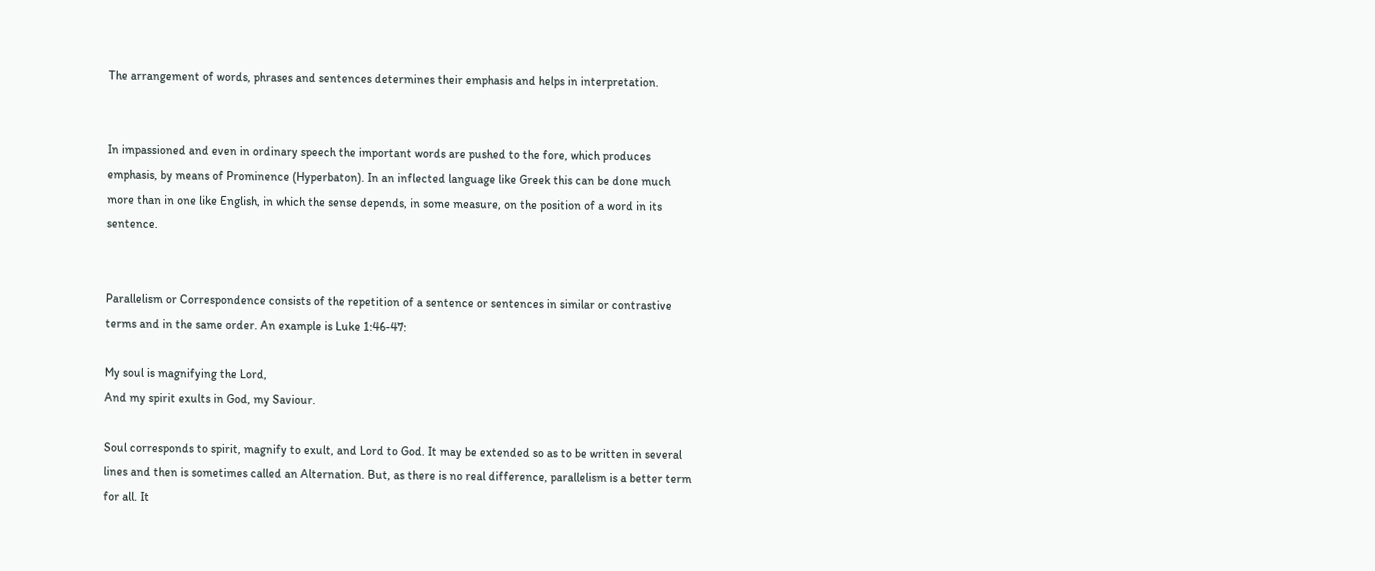The arrangement of words, phrases and sentences determines their emphasis and helps in interpretation.


In impassioned and even in ordinary speech the important words are pushed to the fore, which produces emphasis, by means of Prominence (Hyperbaton). In an inflected language like Greek this can be done much more than in one like English, in which the sense depends, in some measure, on the position of a word in its sentence.


Parallelism or Correspondence consists of the repetition of a sentence or sentences in similar or contrastive terms and in the same order. An example is Luke 1:46-47:

My soul is magnifying the Lord,
And my spirit exults in God, my Saviour.

Soul corresponds to spirit, magnify to exult, and Lord to God. It may be extended so as to be written in several lines and then is sometimes called an Alternation. But, as there is no real difference, parallelism is a better term for all. It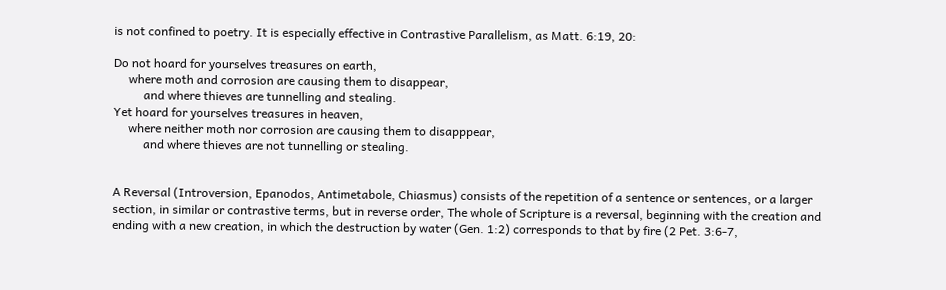is not confined to poetry. It is especially effective in Contrastive Parallelism, as Matt. 6:19, 20:

Do not hoard for yourselves treasures on earth,
     where moth and corrosion are causing them to disappear,
          and where thieves are tunnelling and stealing.
Yet hoard for yourselves treasures in heaven,
     where neither moth nor corrosion are causing them to disapppear,
          and where thieves are not tunnelling or stealing.


A Reversal (Introversion, Epanodos, Antimetabole, Chiasmus) consists of the repetition of a sentence or sentences, or a larger section, in similar or contrastive terms, but in reverse order, The whole of Scripture is a reversal, beginning with the creation and ending with a new creation, in which the destruction by water (Gen. 1:2) corresponds to that by fire (2 Pet. 3:6-7,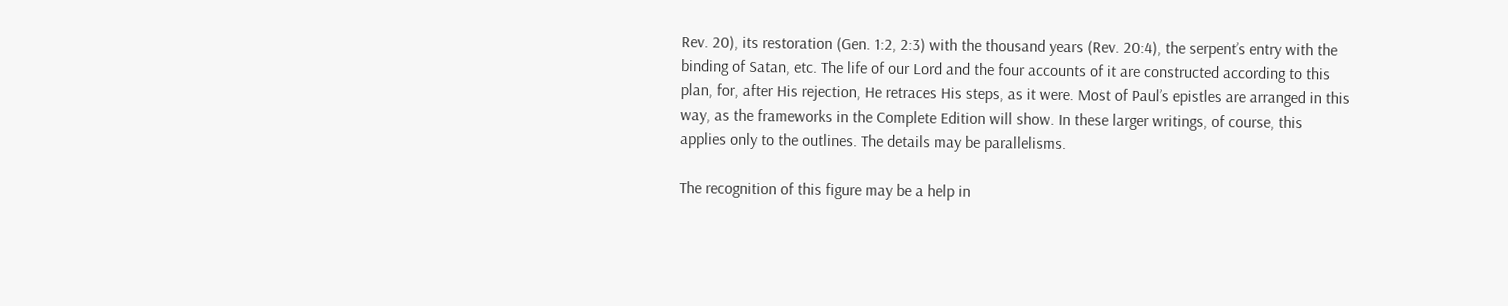Rev. 20), its restoration (Gen. 1:2, 2:3) with the thousand years (Rev. 20:4), the serpent’s entry with the binding of Satan, etc. The life of our Lord and the four accounts of it are constructed according to this plan, for, after His rejection, He retraces His steps, as it were. Most of Paul’s epistles are arranged in this way, as the frameworks in the Complete Edition will show. In these larger writings, of course, this applies only to the outlines. The details may be parallelisms.

The recognition of this figure may be a help in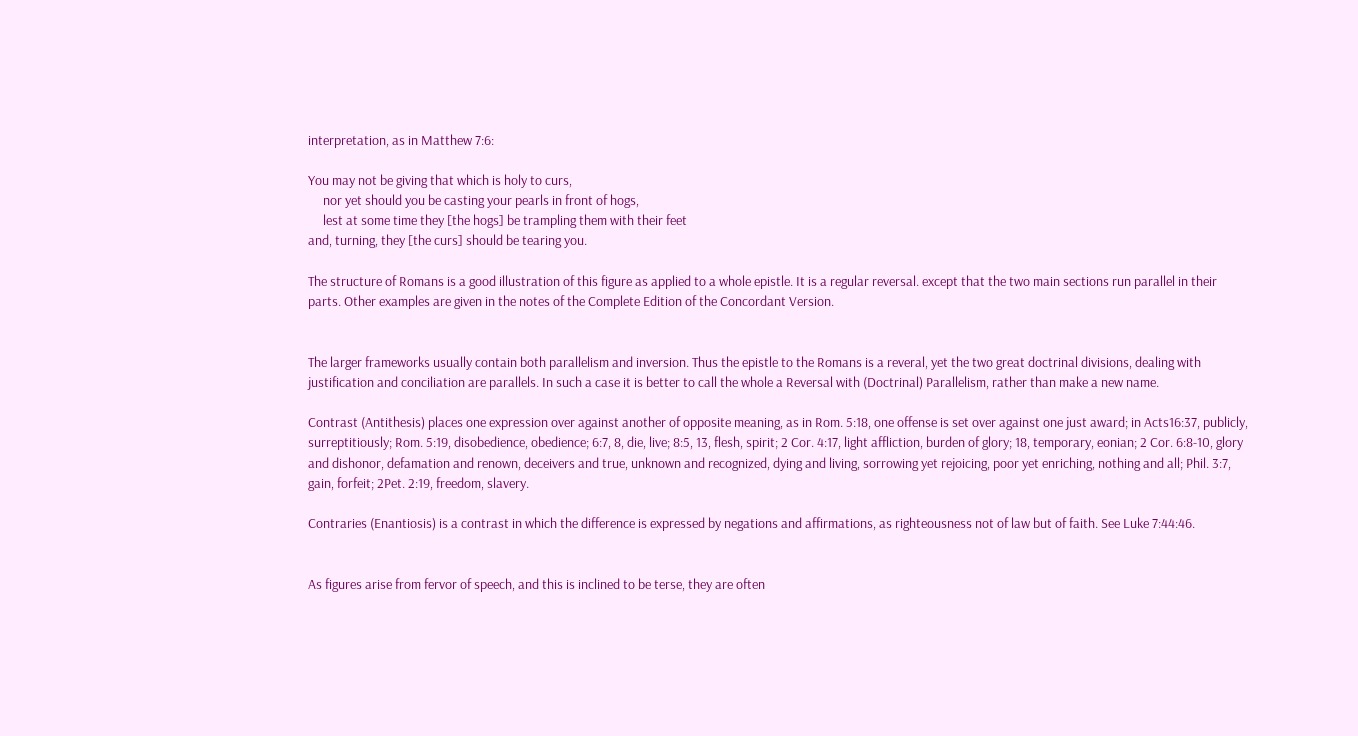interpretation, as in Matthew 7:6:

You may not be giving that which is holy to curs,
     nor yet should you be casting your pearls in front of hogs,
     lest at some time they [the hogs] be trampling them with their feet
and, turning, they [the curs] should be tearing you.

The structure of Romans is a good illustration of this figure as applied to a whole epistle. It is a regular reversal. except that the two main sections run parallel in their parts. Other examples are given in the notes of the Complete Edition of the Concordant Version.


The larger frameworks usually contain both parallelism and inversion. Thus the epistle to the Romans is a reveral, yet the two great doctrinal divisions, dealing with justification and conciliation are parallels. In such a case it is better to call the whole a Reversal with (Doctrinal) Parallelism, rather than make a new name.

Contrast (Antithesis) places one expression over against another of opposite meaning, as in Rom. 5:18, one offense is set over against one just award; in Acts16:37, publicly, surreptitiously; Rom. 5:19, disobedience, obedience; 6:7, 8, die, live; 8:5, 13, flesh, spirit; 2 Cor. 4:17, light affliction, burden of glory; 18, temporary, eonian; 2 Cor. 6:8-10, glory and dishonor, defamation and renown, deceivers and true, unknown and recognized, dying and living, sorrowing yet rejoicing, poor yet enriching, nothing and all; Phil. 3:7, gain, forfeit; 2Pet. 2:19, freedom, slavery.

Contraries (Enantiosis) is a contrast in which the difference is expressed by negations and affirmations, as righteousness not of law but of faith. See Luke 7:44:46.


As figures arise from fervor of speech, and this is inclined to be terse, they are often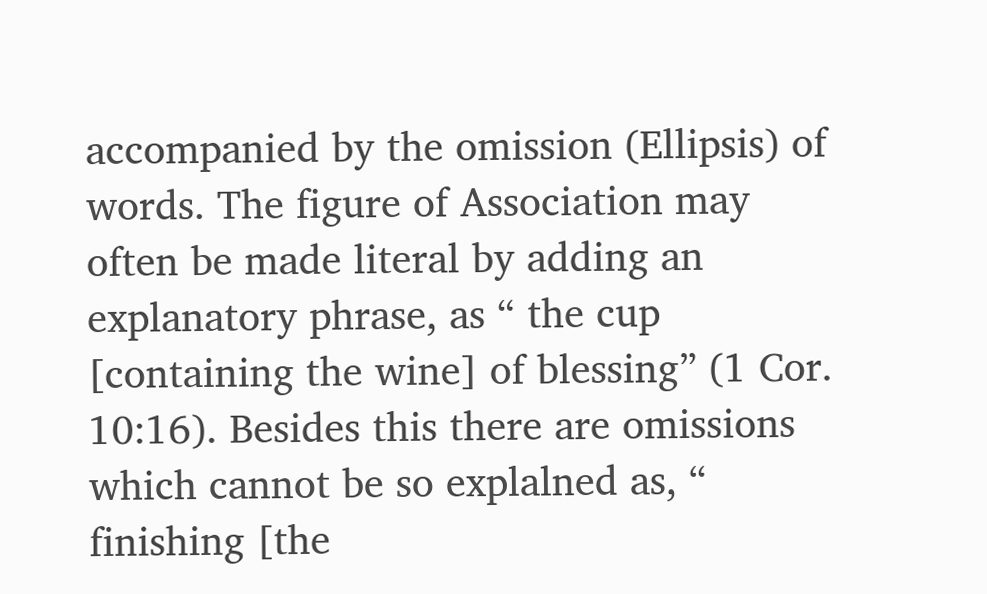accompanied by the omission (Ellipsis) of words. The figure of Association may often be made literal by adding an explanatory phrase, as “ the cup [containing the wine] of blessing” (1 Cor. 10:16). Besides this there are omissions which cannot be so explalned as, “ finishing [the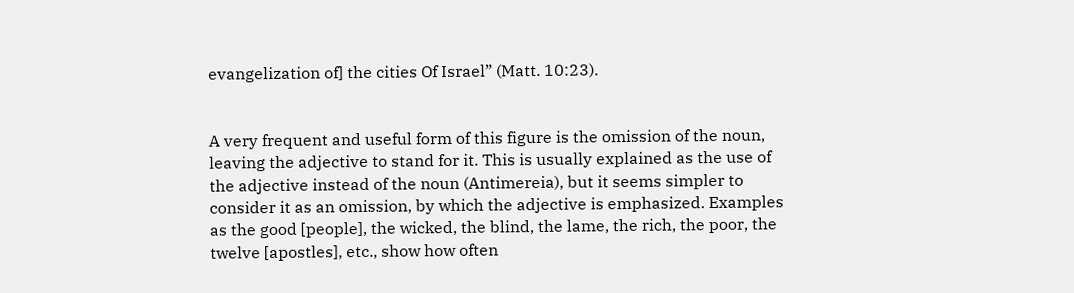evangelization of] the cities Of Israel” (Matt. 10:23).


A very frequent and useful form of this figure is the omission of the noun, leaving the adjective to stand for it. This is usually explained as the use of the adjective instead of the noun (Antimereia), but it seems simpler to consider it as an omission, by which the adjective is emphasized. Examples as the good [people], the wicked, the blind, the lame, the rich, the poor, the twelve [apostles], etc., show how often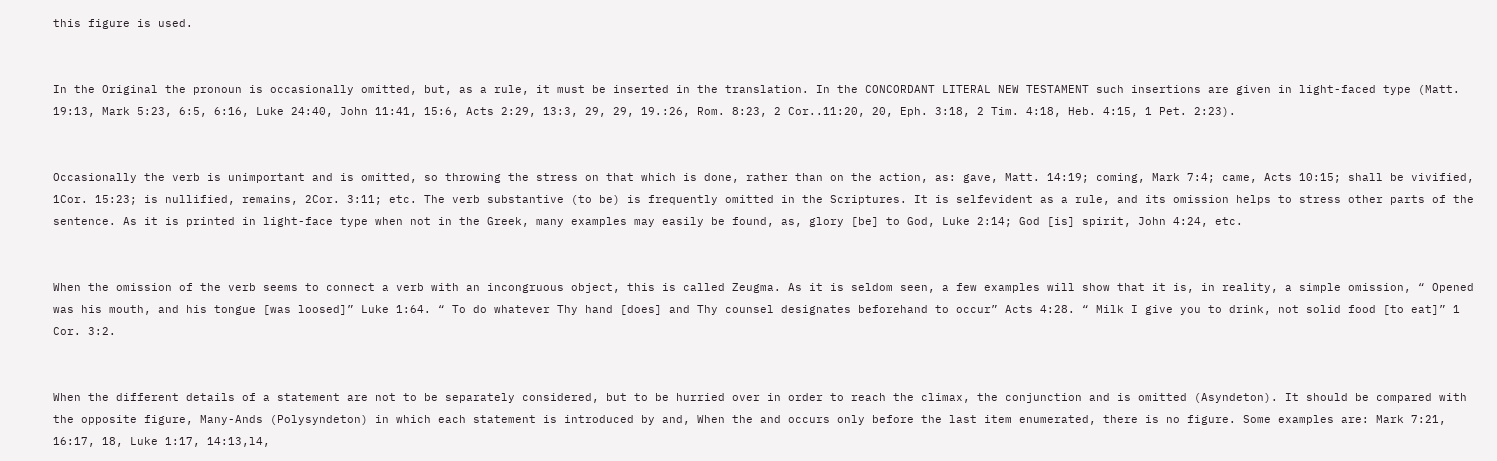this figure is used.


In the Original the pronoun is occasionally omitted, but, as a rule, it must be inserted in the translation. In the CONCORDANT LITERAL NEW TESTAMENT such insertions are given in light-faced type (Matt. 19:13, Mark 5:23, 6:5, 6:16, Luke 24:40, John 11:41, 15:6, Acts 2:29, 13:3, 29, 29, 19.:26, Rom. 8:23, 2 Cor..11:20, 20, Eph. 3:18, 2 Tim. 4:18, Heb. 4:15, 1 Pet. 2:23).


Occasionally the verb is unimportant and is omitted, so throwing the stress on that which is done, rather than on the action, as: gave, Matt. 14:19; coming, Mark 7:4; came, Acts 10:15; shall be vivified, 1Cor. 15:23; is nullified, remains, 2Cor. 3:11; etc. The verb substantive (to be) is frequently omitted in the Scriptures. It is selfevident as a rule, and its omission helps to stress other parts of the sentence. As it is printed in light-face type when not in the Greek, many examples may easily be found, as, glory [be] to God, Luke 2:14; God [is] spirit, John 4:24, etc.


When the omission of the verb seems to connect a verb with an incongruous object, this is called Zeugma. As it is seldom seen, a few examples will show that it is, in reality, a simple omission, “ Opened was his mouth, and his tongue [was loosed]” Luke 1:64. “ To do whatever Thy hand [does] and Thy counsel designates beforehand to occur” Acts 4:28. “ Milk I give you to drink, not solid food [to eat]” 1 Cor. 3:2.


When the different details of a statement are not to be separately considered, but to be hurried over in order to reach the climax, the conjunction and is omitted (Asyndeton). It should be compared with the opposite figure, Many-Ands (Polysyndeton) in which each statement is introduced by and, When the and occurs only before the last item enumerated, there is no figure. Some examples are: Mark 7:21, 16:17, 18, Luke 1:17, 14:13,l4,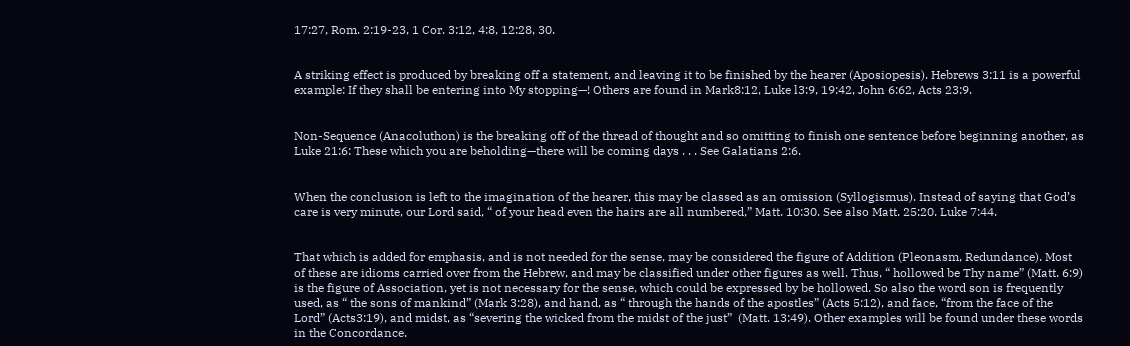17:27, Rom. 2:19-23, 1 Cor. 3:12, 4:8, 12:28, 30.


A striking effect is produced by breaking off a statement, and leaving it to be finished by the hearer (Aposiopesis). Hebrews 3:11 is a powerful example: If they shall be entering into My stopping—! Others are found in Mark8:12, Luke l3:9, 19:42, John 6:62, Acts 23:9.


Non-Sequence (Anacoluthon) is the breaking off of the thread of thought and so omitting to finish one sentence before beginning another, as Luke 21:6: These which you are beholding—there will be coming days . . . See Galatians 2:6.


When the conclusion is left to the imagination of the hearer, this may be classed as an omission (Syllogismus). Instead of saying that God’s care is very minute, our Lord said, “ of your head even the hairs are all numbered,” Matt. 10:30. See also Matt. 25:20. Luke 7:44.


That which is added for emphasis, and is not needed for the sense, may be considered the figure of Addition (Pleonasm, Redundance). Most of these are idioms carried over from the Hebrew, and may be classified under other figures as well. Thus, “ hollowed be Thy name” (Matt. 6:9) is the figure of Association, yet is not necessary for the sense, which could be expressed by be hollowed. So also the word son is frequently used, as “ the sons of mankind” (Mark 3:28), and hand, as “ through the hands of the apostles” (Acts 5:12), and face, “from the face of the Lord” (Acts3:19), and midst, as “severing the wicked from the midst of the just”  (Matt. 13:49). Other examples will be found under these words in the Concordance.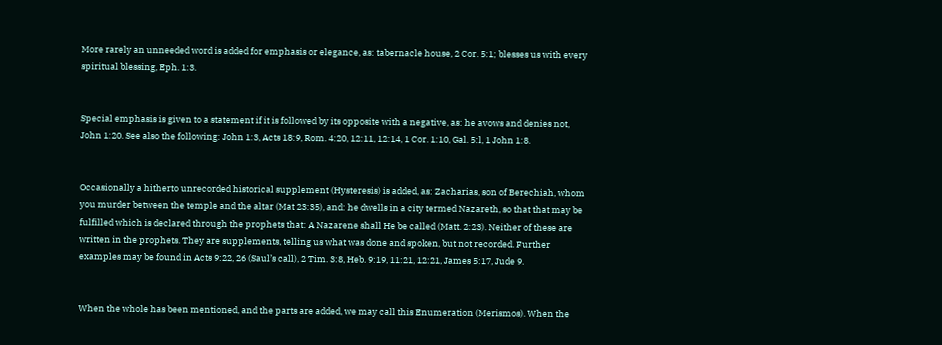More rarely an unneeded word is added for emphasis or elegance, as: tabernacle house, 2 Cor. 5:1; blesses us with every spiritual blessing, Eph. 1:3.


Special emphasis is given to a statement if it is followed by its opposite with a negative, as: he avows and denies not, John 1:20. See also the following: John 1:3, Acts 18:9, Rom. 4:20, 12:11, 12:14, 1 Cor. 1:10, Gal. 5:l, 1 John 1:8.


Occasionally a hitherto unrecorded historical supplement (Hysteresis) is added, as: Zacharias, son of Berechiah, whom you murder between the temple and the altar (Mat 23:35), and: he dwells in a city termed Nazareth, so that that may be fulfilled which is declared through the prophets that: A Nazarene shall He be called (Matt. 2:23). Neither of these are written in the prophets. They are supplements, telling us what was done and spoken, but not recorded. Further examples may be found in Acts 9:22, 26 (Saul’s call), 2 Tim. 3:8, Heb. 9:19, 11:21, 12:21, James 5:17, Jude 9.


When the whole has been mentioned, and the parts are added, we may call this Enumeration (Merismos). When the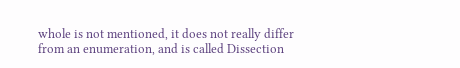whole is not mentioned, it does not really differ from an enumeration, and is called Dissection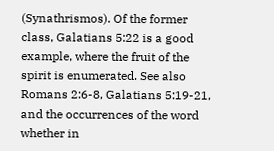(Synathrismos). Of the former class, Galatians 5:22 is a good example, where the fruit of the spirit is enumerated. See also Romans 2:6-8, Galatians 5:19-21, and the occurrences of the word whether in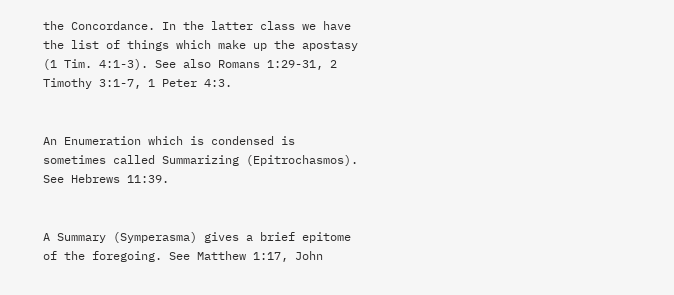the Concordance. In the latter class we have the list of things which make up the apostasy (1 Tim. 4:1-3). See also Romans 1:29-31, 2 Timothy 3:1-7, 1 Peter 4:3.


An Enumeration which is condensed is sometimes called Summarizing (Epitrochasmos). See Hebrews 11:39.


A Summary (Symperasma) gives a brief epitome of the foregoing. See Matthew 1:17, John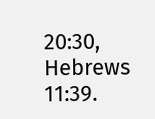20:30, Hebrews 11:39.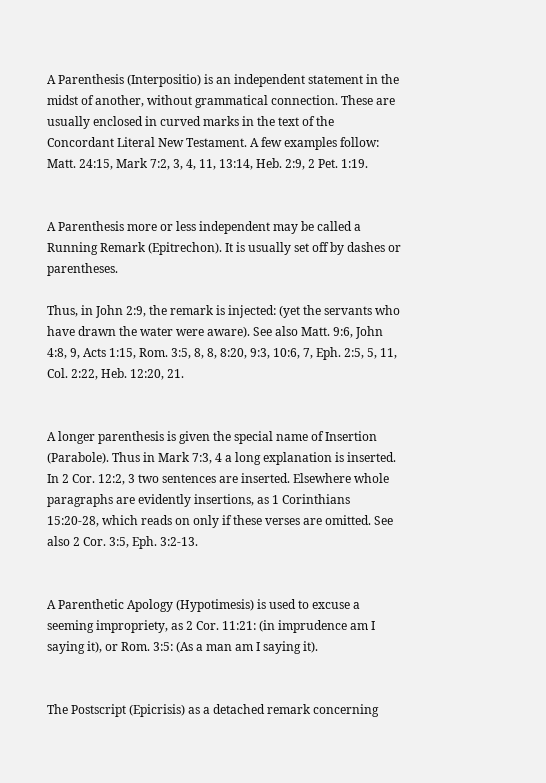A Parenthesis (Interpositio) is an independent statement in the midst of another, without grammatical connection. These are usually enclosed in curved marks in the text of the Concordant Literal New Testament. A few examples follow: Matt. 24:15, Mark 7:2, 3, 4, 11, 13:14, Heb. 2:9, 2 Pet. 1:19.


A Parenthesis more or less independent may be called a Running Remark (Epitrechon). It is usually set off by dashes or parentheses.

Thus, in John 2:9, the remark is injected: (yet the servants who have drawn the water were aware). See also Matt. 9:6, John 4:8, 9, Acts 1:15, Rom. 3:5, 8, 8, 8:20, 9:3, 10:6, 7, Eph. 2:5, 5, 11, Col. 2:22, Heb. 12:20, 21.


A longer parenthesis is given the special name of Insertion (Parabole). Thus in Mark 7:3, 4 a long explanation is inserted. In 2 Cor. 12:2, 3 two sentences are inserted. Elsewhere whole paragraphs are evidently insertions, as 1 Corinthians 15:20-28, which reads on only if these verses are omitted. See also 2 Cor. 3:5, Eph. 3:2-13.


A Parenthetic Apology (Hypotimesis) is used to excuse a seeming impropriety, as 2 Cor. 11:21: (in imprudence am I saying it), or Rom. 3:5: (As a man am I saying it).


The Postscript (Epicrisis) as a detached remark concerning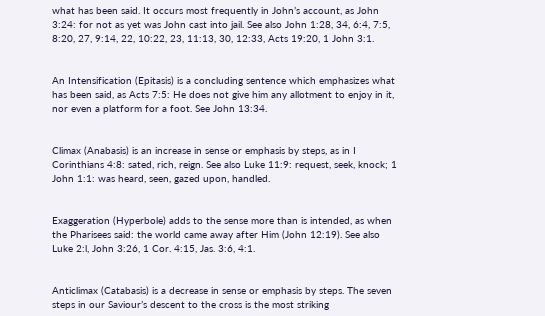what has been said. It occurs most frequently in John’s account, as John 3:24: for not as yet was John cast into jail. See also John 1:28, 34, 6:4, 7:5, 8:20, 27, 9:14, 22, 10:22, 23, 11:13, 30, 12:33, Acts 19:20, 1 John 3:1.


An Intensification (Epitasis) is a concluding sentence which emphasizes what has been said, as Acts 7:5: He does not give him any allotment to enjoy in it, nor even a platform for a foot. See John 13:34.


Climax (Anabasis) is an increase in sense or emphasis by steps, as in I Corinthians 4:8: sated, rich, reign. See also Luke 11:9: request, seek, knock; 1 John 1:1: was heard, seen, gazed upon, handled.


Exaggeration (Hyperbole) adds to the sense more than is intended, as when the Pharisees said: the world came away after Him (John 12:19). See also Luke 2:l, John 3:26, 1 Cor. 4:15, Jas. 3:6, 4:1.


Anticlimax (Catabasis) is a decrease in sense or emphasis by steps. The seven steps in our Saviour’s descent to the cross is the most striking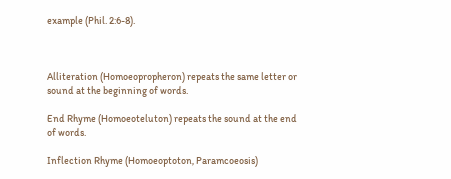example (Phil. 2:6-8).



Alliteration (Homoeopropheron) repeats the same letter or sound at the beginning of words.

End Rhyme (Homoeoteluton) repeats the sound at the end of words.

Inflection Rhyme (Homoeoptoton, Paramcoeosis)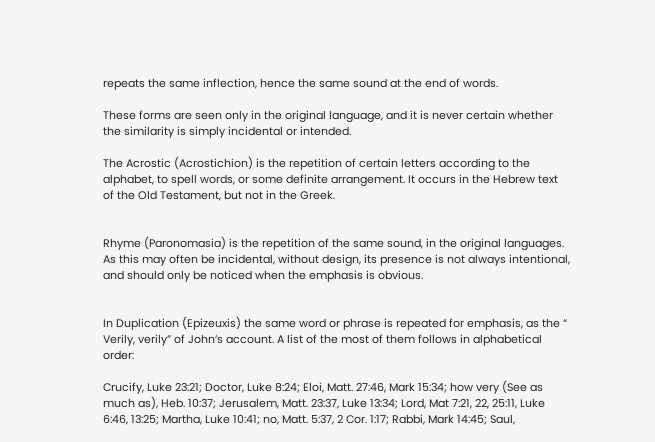repeats the same inflection, hence the same sound at the end of words.

These forms are seen only in the original language, and it is never certain whether the similarity is simply incidental or intended.

The Acrostic (Acrostichion) is the repetition of certain letters according to the alphabet, to spell words, or some definite arrangement. It occurs in the Hebrew text of the Old Testament, but not in the Greek.


Rhyme (Paronomasia) is the repetition of the same sound, in the original languages. As this may often be incidental, without design, its presence is not always intentional, and should only be noticed when the emphasis is obvious.


In Duplication (Epizeuxis) the same word or phrase is repeated for emphasis, as the “ Verily, verily” of John’s account. A list of the most of them follows in alphabetical order:

Crucify, Luke 23:21; Doctor, Luke 8:24; Eloi, Matt. 27:46, Mark 15:34; how very (See as much as), Heb. 10:37; Jerusalem, Matt. 23:37, Luke 13:34; Lord, Mat 7:21, 22, 25:11, Luke 6:46, 13:25; Martha, Luke 10:41; no, Matt. 5:37, 2 Cor. 1:17; Rabbi, Mark 14:45; Saul,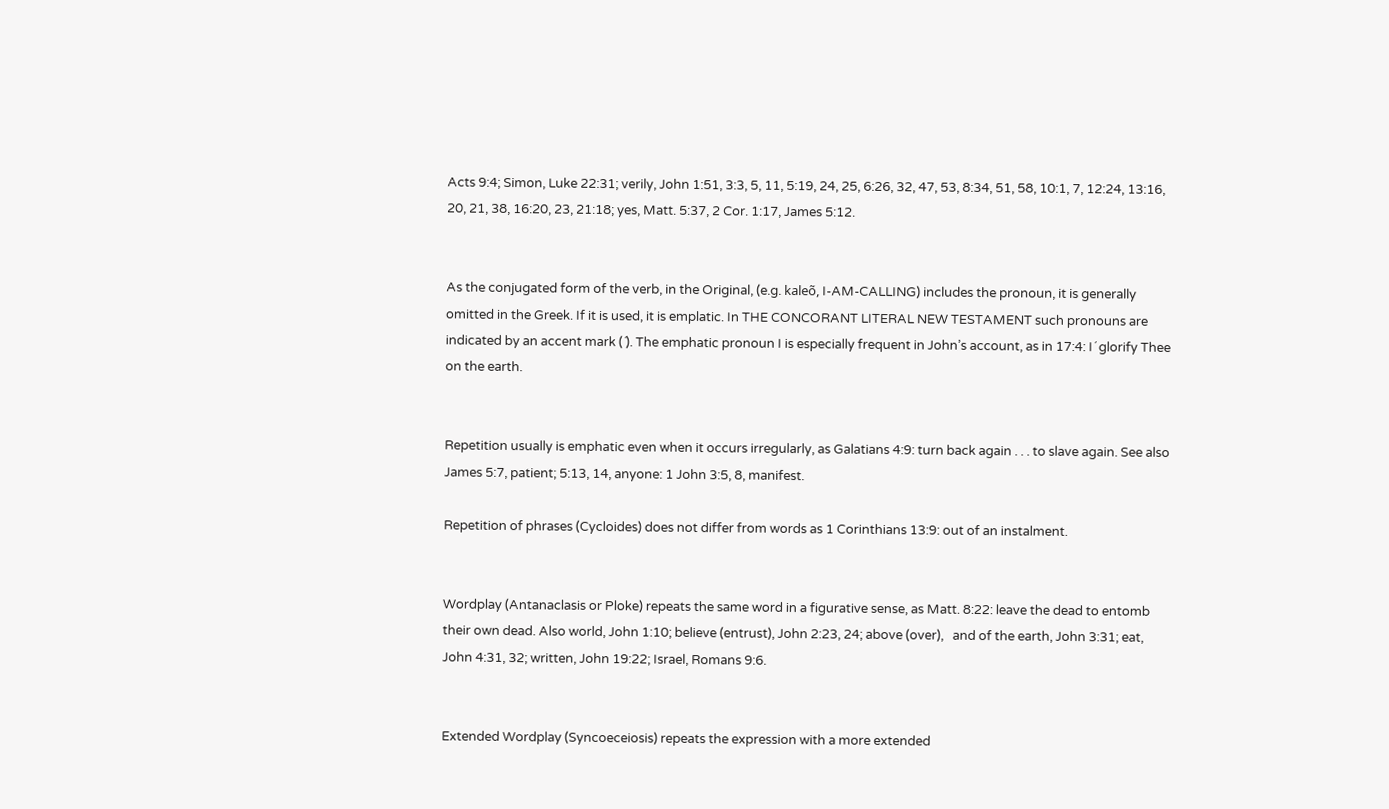Acts 9:4; Simon, Luke 22:31; verily, John 1:51, 3:3, 5, 11, 5:19, 24, 25, 6:26, 32, 47, 53, 8:34, 51, 58, 10:1, 7, 12:24, 13:16, 20, 21, 38, 16:20, 23, 21:18; yes, Matt. 5:37, 2 Cor. 1:17, James 5:12.


As the conjugated form of the verb, in the Original, (e.g. kaleõ, I-AM-CALLING) includes the pronoun, it is generally omitted in the Greek. If it is used, it is emplatic. In THE CONCORANT LITERAL NEW TESTAMENT such pronouns are indicated by an accent mark (´). The emphatic pronoun I is especially frequent in John’s account, as in 17:4: I´ glorify Thee on the earth.


Repetition usually is emphatic even when it occurs irregularly, as Galatians 4:9: turn back again . . . to slave again. See also James 5:7, patient; 5:13, 14, anyone: 1 John 3:5, 8, manifest.

Repetition of phrases (Cycloides) does not differ from words as 1 Corinthians 13:9: out of an instalment.


Wordplay (Antanaclasis or Ploke) repeats the same word in a figurative sense, as Matt. 8:22: leave the dead to entomb their own dead. Also world, John 1:10; believe (entrust), John 2:23, 24; above (over),   and of the earth, John 3:31; eat, John 4:31, 32; written, John 19:22; Israel, Romans 9:6.


Extended Wordplay (Syncoeceiosis) repeats the expression with a more extended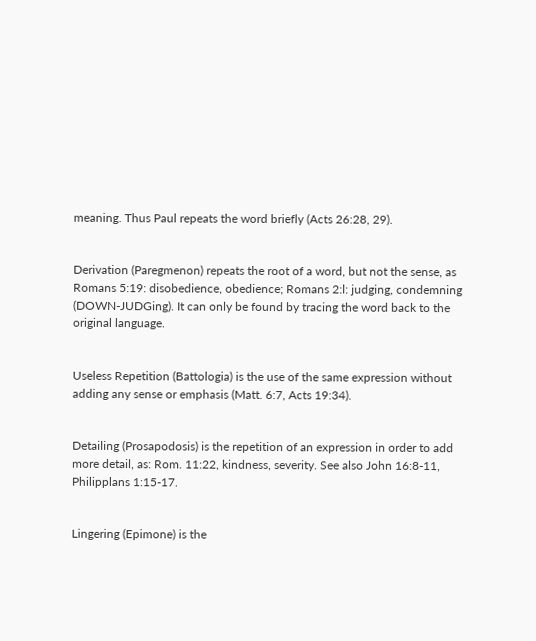meaning. Thus Paul repeats the word briefly (Acts 26:28, 29).


Derivation (Paregmenon) repeats the root of a word, but not the sense, as Romans 5:19: disobedience, obedience; Romans 2:l: judging, condemning (DOWN-JUDGing). It can only be found by tracing the word back to the original language.


Useless Repetition (Battologia) is the use of the same expression without adding any sense or emphasis (Matt. 6:7, Acts 19:34).


Detailing (Prosapodosis) is the repetition of an expression in order to add more detail, as: Rom. 11:22, kindness, severity. See also John 16:8-11, Philipplans 1:15-17.


Lingering (Epimone) is the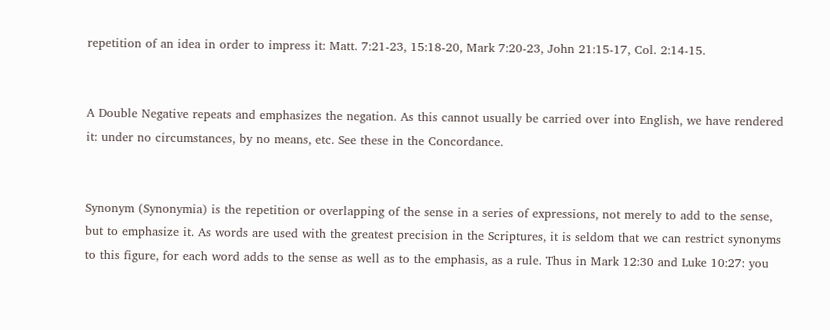repetition of an idea in order to impress it: Matt. 7:21-23, 15:18-20, Mark 7:20-23, John 21:15-17, Col. 2:14-15.


A Double Negative repeats and emphasizes the negation. As this cannot usually be carried over into English, we have rendered it: under no circumstances, by no means, etc. See these in the Concordance.


Synonym (Synonymia) is the repetition or overlapping of the sense in a series of expressions, not merely to add to the sense, but to emphasize it. As words are used with the greatest precision in the Scriptures, it is seldom that we can restrict synonyms to this figure, for each word adds to the sense as well as to the emphasis, as a rule. Thus in Mark 12:30 and Luke 10:27: you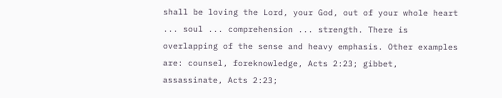shall be loving the Lord, your God, out of your whole heart ... soul ... comprehension ... strength. There is overlapping of the sense and heavy emphasis. Other examples are: counsel, foreknowledge, Acts 2:23; gibbet, assassinate, Acts 2:23;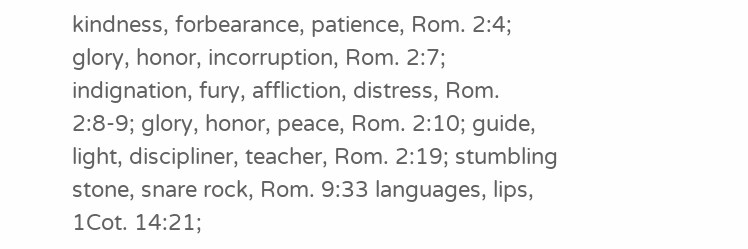kindness, forbearance, patience, Rom. 2:4; glory, honor, incorruption, Rom. 2:7; indignation, fury, affliction, distress, Rom. 2:8-9; glory, honor, peace, Rom. 2:10; guide, light, discipliner, teacher, Rom. 2:19; stumbling stone, snare rock, Rom. 9:33 languages, lips, 1Cot. 14:21;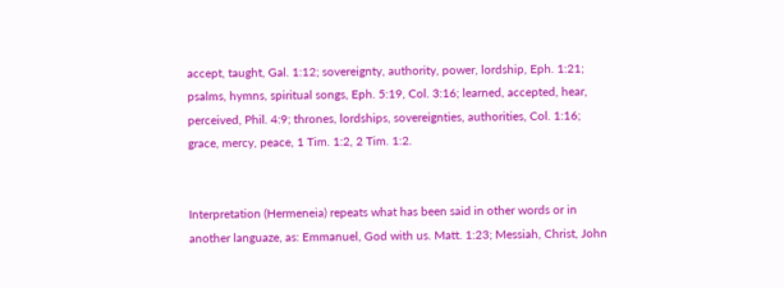accept, taught, Gal. 1:12; sovereignty, authority, power, lordship, Eph. 1:21; psalms, hymns, spiritual songs, Eph. 5:19, Col. 3:16; learned, accepted, hear, perceived, Phil. 4:9; thrones, lordships, sovereignties, authorities, Col. 1:16; grace, mercy, peace, 1 Tim. 1:2, 2 Tim. 1:2.


Interpretation (Hermeneia) repeats what has been said in other words or in another languaze, as: Emmanuel, God with us. Matt. 1:23; Messiah, Christ, John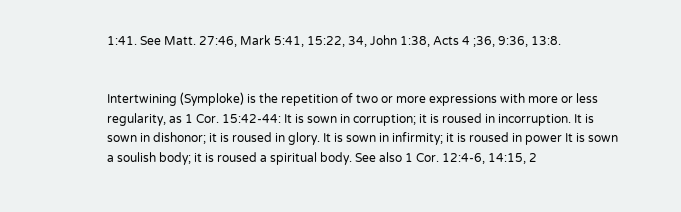1:41. See Matt. 27:46, Mark 5:41, 15:22, 34, John 1:38, Acts 4 ;36, 9:36, 13:8.


Intertwining (Symploke) is the repetition of two or more expressions with more or less regularity, as 1 Cor. 15:42-44: It is sown in corruption; it is roused in incorruption. It is sown in dishonor; it is roused in glory. It is sown in infirmity; it is roused in power It is sown a soulish body; it is roused a spiritual body. See also 1 Cor. 12:4-6, 14:15, 2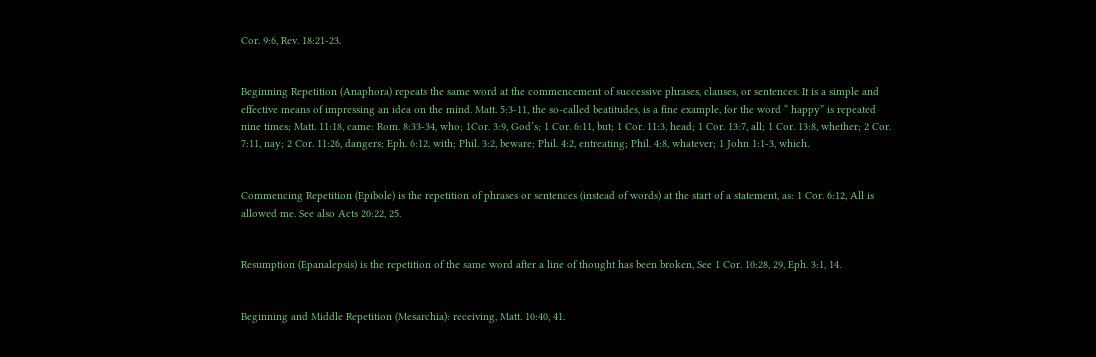Cor. 9:6, Rev. 18:21-23.


Beginning Repetition (Anaphora) repeats the same word at the commencement of successive phrases, clauses, or sentences. It is a simple and effective means of impressing an idea on the mind. Matt. 5:3-11, the so-called beatitudes, is a fine example, for the word “ happy” is repeated nine times; Matt. 11:18, came: Rom. 8:33-34, who; 1Cor. 3:9, God’s; 1 Cor. 6:11, but; 1 Cor. 11:3, head; 1 Cor. 13:7, all; 1 Cor. 13:8, whether; 2 Cor. 7:11, nay; 2 Cor. 11:26, dangers; Eph. 6:12, with; Phil. 3:2, beware; Phil. 4:2, entreating; Phil. 4:8, whatever; 1 John 1:1-3, which.


Commencing Repetition (Epibole) is the repetition of phrases or sentences (instead of words) at the start of a statement, as: 1 Cor. 6:12, All is allowed me. See also Acts 20:22, 25.


Resumption (Epanalepsis) is the repetition of the same word after a line of thought has been broken, See 1 Cor. 10:28, 29, Eph. 3:1, 14.


Beginning and Middle Repetition (Mesarchia): receiving, Matt. 10:40, 41.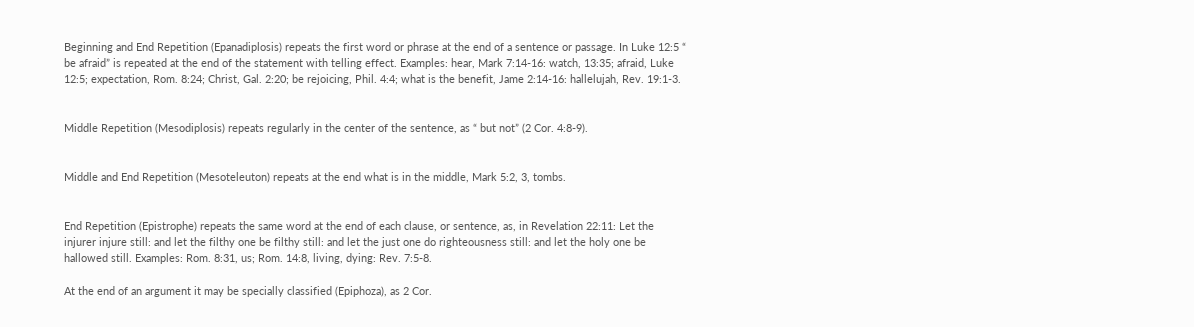Beginning and End Repetition (Epanadiplosis) repeats the first word or phrase at the end of a sentence or passage. In Luke 12:5 “ be afraid” is repeated at the end of the statement with telling effect. Examples: hear, Mark 7:14-16: watch, 13:35; afraid, Luke 12:5; expectation, Rom. 8:24; Christ, Gal. 2:20; be rejoicing, Phil. 4:4; what is the benefit, Jame 2:14-16: hallelujah, Rev. 19:1-3.


Middle Repetition (Mesodiplosis) repeats regularly in the center of the sentence, as “ but not” (2 Cor. 4:8-9).


Middle and End Repetition (Mesoteleuton) repeats at the end what is in the middle, Mark 5:2, 3, tombs.


End Repetition (Epistrophe) repeats the same word at the end of each clause, or sentence, as, in Revelation 22:11: Let the injurer injure still: and let the filthy one be filthy still: and let the just one do righteousness still: and let the holy one be hallowed still. Examples: Rom. 8:31, us; Rom. 14:8, living, dying: Rev. 7:5-8.

At the end of an argument it may be specially classified (Epiphoza), as 2 Cor.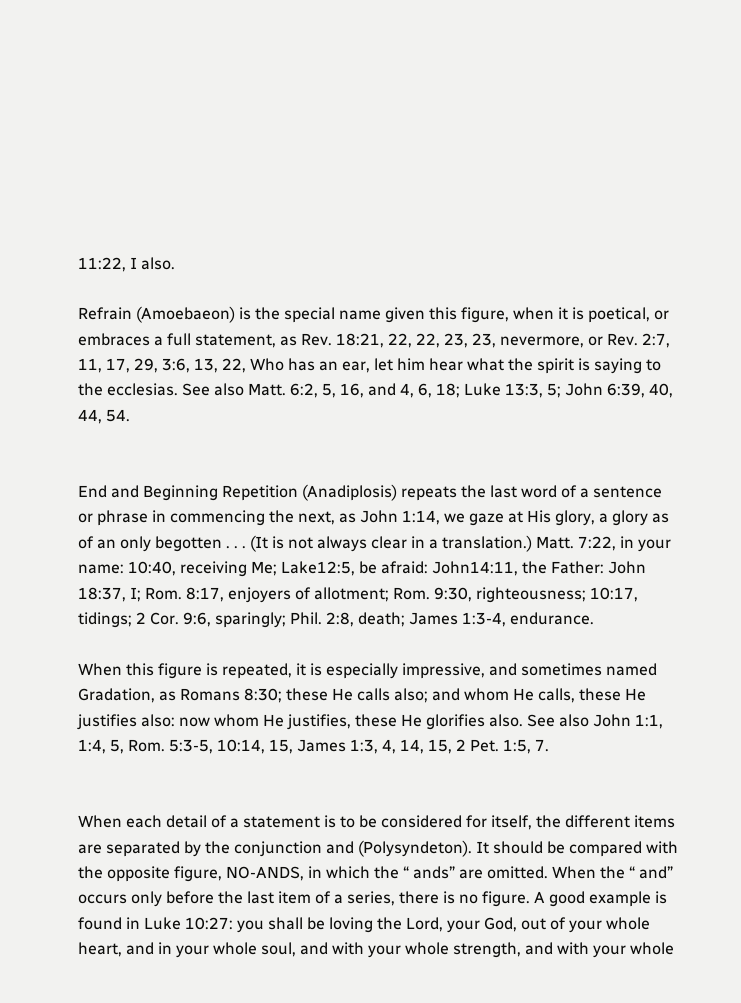11:22, I also.

Refrain (Amoebaeon) is the special name given this figure, when it is poetical, or embraces a full statement, as Rev. 18:21, 22, 22, 23, 23, nevermore, or Rev. 2:7, 11, 17, 29, 3:6, 13, 22, Who has an ear, let him hear what the spirit is saying to the ecclesias. See also Matt. 6:2, 5, 16, and 4, 6, 18; Luke 13:3, 5; John 6:39, 40, 44, 54.


End and Beginning Repetition (Anadiplosis) repeats the last word of a sentence or phrase in commencing the next, as John 1:14, we gaze at His glory, a glory as of an only begotten . . . (It is not always clear in a translation.) Matt. 7:22, in your name: 10:40, receiving Me; Lake12:5, be afraid: John14:11, the Father: John 18:37, I; Rom. 8:17, enjoyers of allotment; Rom. 9:30, righteousness; 10:17, tidings; 2 Cor. 9:6, sparingly; Phil. 2:8, death; James 1:3-4, endurance.

When this figure is repeated, it is especially impressive, and sometimes named Gradation, as Romans 8:30; these He calls also; and whom He calls, these He justifies also: now whom He justifies, these He glorifies also. See also John 1:1, 1:4, 5, Rom. 5:3-5, 10:14, 15, James 1:3, 4, 14, 15, 2 Pet. 1:5, 7.


When each detail of a statement is to be considered for itself, the different items are separated by the conjunction and (Polysyndeton). It should be compared with the opposite figure, NO-ANDS, in which the “ ands” are omitted. When the “ and” occurs only before the last item of a series, there is no figure. A good example is found in Luke 10:27: you shall be loving the Lord, your God, out of your whole heart, and in your whole soul, and with your whole strength, and with your whole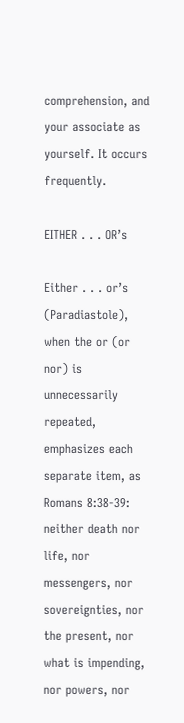comprehension, and your associate as yourself. It occurs frequently.

EITHER . . . OR’s

Either . . . or’s (Paradiastole), when the or (or nor) is unnecessarily repeated, emphasizes each separate item, as Romans 8:38-39: neither death nor life, nor messengers, nor sovereignties, nor the present, nor what is impending, nor powers, nor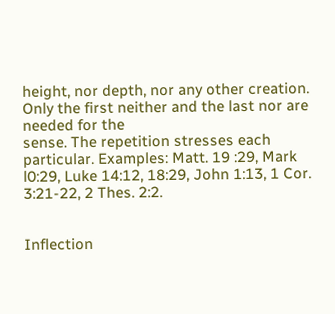height, nor depth, nor any other creation. Only the first neither and the last nor are needed for the
sense. The repetition stresses each particular. Examples: Matt. 19 :29, Mark l0:29, Luke 14:12, 18:29, John 1:13, 1 Cor. 3:21-22, 2 Thes. 2:2.


Inflection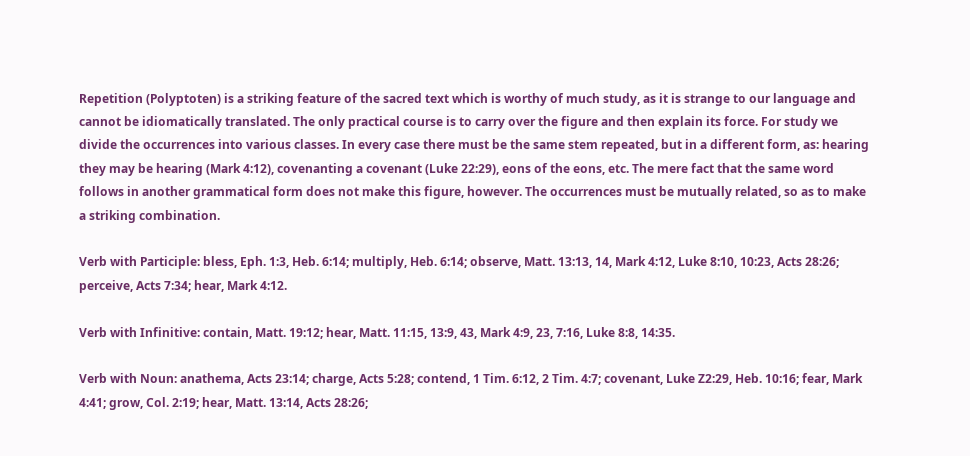Repetition (Polyptoten) is a striking feature of the sacred text which is worthy of much study, as it is strange to our language and cannot be idiomatically translated. The only practical course is to carry over the figure and then explain its force. For study we divide the occurrences into various classes. In every case there must be the same stem repeated, but in a different form, as: hearing they may be hearing (Mark 4:12), covenanting a covenant (Luke 22:29), eons of the eons, etc. The mere fact that the same word follows in another grammatical form does not make this figure, however. The occurrences must be mutually related, so as to make a striking combination.

Verb with Participle: bless, Eph. 1:3, Heb. 6:14; multiply, Heb. 6:14; observe, Matt. 13:13, 14, Mark 4:12, Luke 8:10, 10:23, Acts 28:26; perceive, Acts 7:34; hear, Mark 4:12.

Verb with Infinitive: contain, Matt. 19:12; hear, Matt. 11:15, 13:9, 43, Mark 4:9, 23, 7:16, Luke 8:8, 14:35.

Verb with Noun: anathema, Acts 23:14; charge, Acts 5:28; contend, 1 Tim. 6:12, 2 Tim. 4:7; covenant, Luke Z2:29, Heb. 10:16; fear, Mark 4:41; grow, Col. 2:19; hear, Matt. 13:14, Acts 28:26;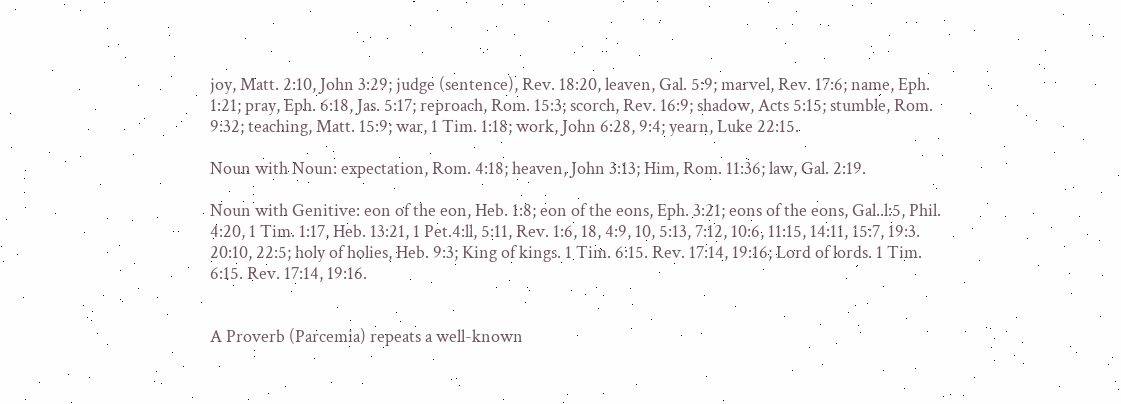joy, Matt. 2:10, John 3:29; judge (sentence), Rev. 18:20, leaven, Gal. 5:9; marvel, Rev. 17:6; name, Eph. 1:21; pray, Eph. 6:18, Jas. 5:17; reproach, Rom. 15:3; scorch, Rev. 16:9; shadow, Acts 5:15; stumble, Rom. 9:32; teaching, Matt. 15:9; war, 1 Tim. 1:18; work, John 6:28, 9:4; yearn, Luke 22:15.

Noun with Noun: expectation, Rom. 4:18; heaven, John 3:13; Him, Rom. 11:36; law, Gal. 2:19.

Noun with Genitive: eon of the eon, Heb. 1:8; eon of the eons, Eph. 3:21; eons of the eons, Gal..l:5, Phil. 4:20, 1 Tim. 1:17, Heb. 13:21, 1 Pet.4:ll, 5:11, Rev. 1:6, 18, 4:9, 10, 5:13, 7:12, 10:6, 11:15, 14:11, 15:7, 19:3. 20:10, 22:5; holy of holies, Heb. 9:3; King of kings. 1 Tim. 6:15. Rev. 17:14, 19:16; Lord of lords. 1 Tim. 6:15. Rev. 17:14, 19:16.


A Proverb (Parcemia) repeats a well-known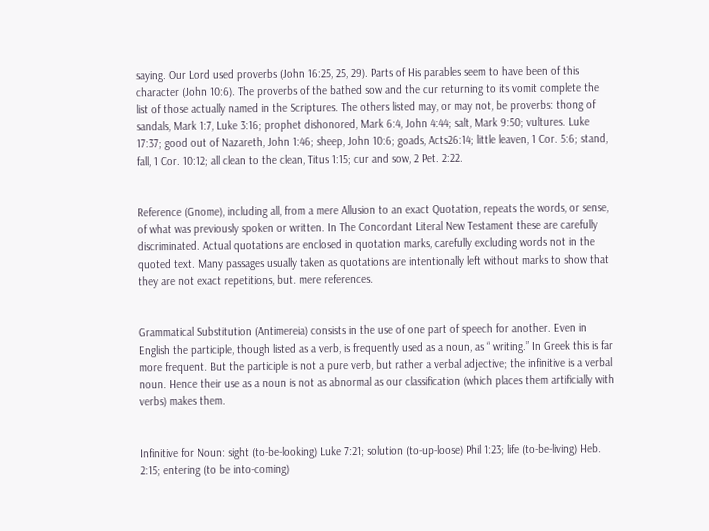saying. Our Lord used proverbs (John 16:25, 25, 29). Parts of His parables seem to have been of this character (John 10:6). The proverbs of the bathed sow and the cur returning to its vomit complete the list of those actually named in the Scriptures. The others listed may, or may not, be proverbs: thong of sandals, Mark 1:7, Luke 3:16; prophet dishonored, Mark 6:4, John 4:44; salt, Mark 9:50; vultures. Luke 17:37; good out of Nazareth, John 1:46; sheep, John 10:6; goads, Acts26:14; little leaven, 1 Cor. 5:6; stand, fall, 1 Cor. 10:12; all clean to the clean, Titus 1:15; cur and sow, 2 Pet. 2:22.


Reference (Gnome), including all, from a mere Allusion to an exact Quotation, repeats the words, or sense, of what was previously spoken or written. In The Concordant Literal New Testament these are carefully discriminated. Actual quotations are enclosed in quotation marks, carefully excluding words not in the quoted text. Many passages usually taken as quotations are intentionally left without marks to show that they are not exact repetitions, but. mere references.


Grammatical Substitution (Antimereia) consists in the use of one part of speech for another. Even in English the participle, though listed as a verb, is frequently used as a noun, as “ writing.” In Greek this is far more frequent. But the participle is not a pure verb, but rather a verbal adjective; the infinitive is a verbal noun. Hence their use as a noun is not as abnormal as our classification (which places them artificially with verbs) makes them.


Infinitive for Noun: sight (to-be-looking) Luke 7:21; solution (to-up-loose) Phil 1:23; life (to-be-living) Heb. 2:15; entering (to be into-coming)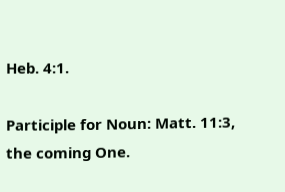Heb. 4:1.

Participle for Noun: Matt. 11:3, the coming One.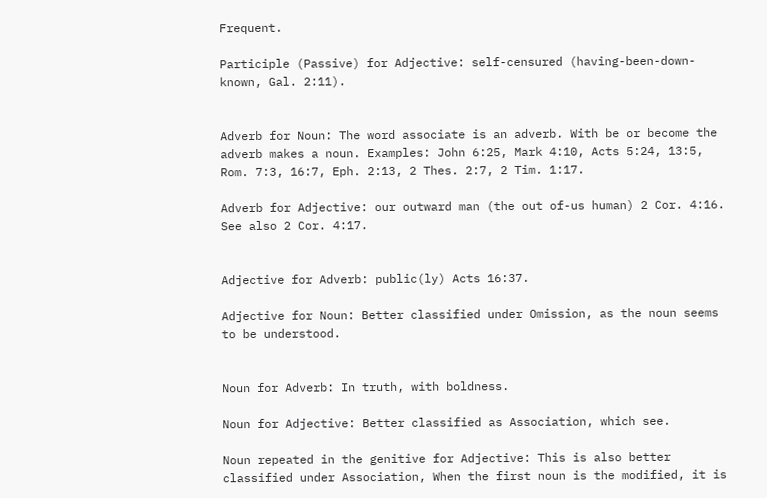Frequent.

Participle (Passive) for Adjective: self-censured (having-been-down-known, Gal. 2:11).


Adverb for Noun: The word associate is an adverb. With be or become the adverb makes a noun. Examples: John 6:25, Mark 4:10, Acts 5:24, 13:5, Rom. 7:3, 16:7, Eph. 2:13, 2 Thes. 2:7, 2 Tim. 1:17.

Adverb for Adjective: our outward man (the out of-us human) 2 Cor. 4:16. See also 2 Cor. 4:17.


Adjective for Adverb: public(ly) Acts 16:37.

Adjective for Noun: Better classified under Omission, as the noun seems to be understood.


Noun for Adverb: In truth, with boldness.

Noun for Adjective: Better classified as Association, which see.

Noun repeated in the genitive for Adjective: This is also better classified under Association, When the first noun is the modified, it is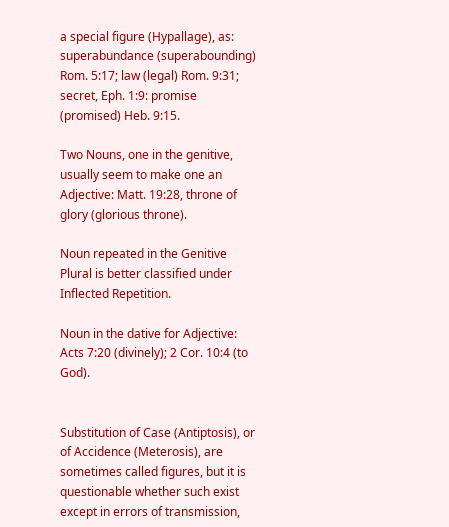a special figure (Hypallage), as: superabundance (superabounding) Rom. 5:17; law (legal) Rom. 9:31; secret, Eph. 1:9: promise (promised) Heb. 9:15.

Two Nouns, one in the genitive, usually seem to make one an Adjective: Matt. 19:28, throne of glory (glorious throne).

Noun repeated in the Genitive Plural is better classified under Inflected Repetition.

Noun in the dative for Adjective: Acts 7:20 (divinely); 2 Cor. 10:4 (to God).


Substitution of Case (Antiptosis), or of Accidence (Meterosis), are sometimes called figures, but it is questionable whether such exist except in errors of transmission,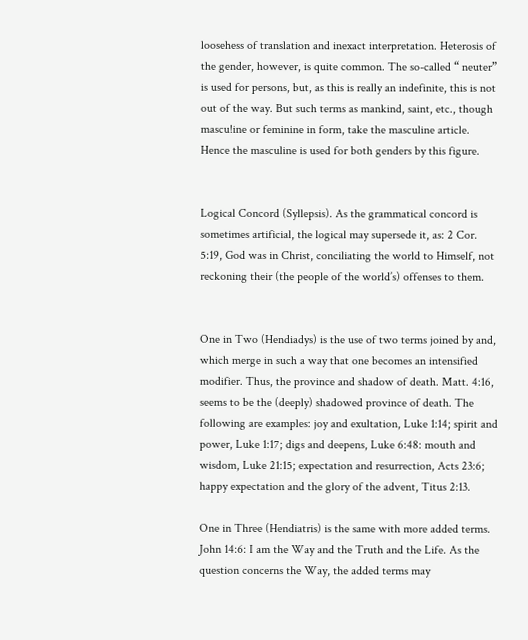loosehess of translation and inexact interpretation. Heterosis of the gender, however, is quite common. The so-called “ neuter” is used for persons, but, as this is really an indefinite, this is not out of the way. But such terms as mankind, saint, etc., though mascu!ine or feminine in form, take the masculine article. Hence the masculine is used for both genders by this figure.


Logical Concord (Syllepsis). As the grammatical concord is sometimes artificial, the logical may supersede it, as: 2 Cor. 5:19, God was in Christ, conciliating the world to Himself, not reckoning their (the people of the world’s) offenses to them.


One in Two (Hendiadys) is the use of two terms joined by and, which merge in such a way that one becomes an intensified modifier. Thus, the province and shadow of death. Matt. 4:16, seems to be the (deeply) shadowed province of death. The following are examples: joy and exultation, Luke 1:14; spirit and power, Luke 1:17; digs and deepens, Luke 6:48: mouth and wisdom, Luke 21:15; expectation and resurrection, Acts 23:6; happy expectation and the glory of the advent, Titus 2:13.

One in Three (Hendiatris) is the same with more added terms. John 14:6: I am the Way and the Truth and the Life. As the question concerns the Way, the added terms may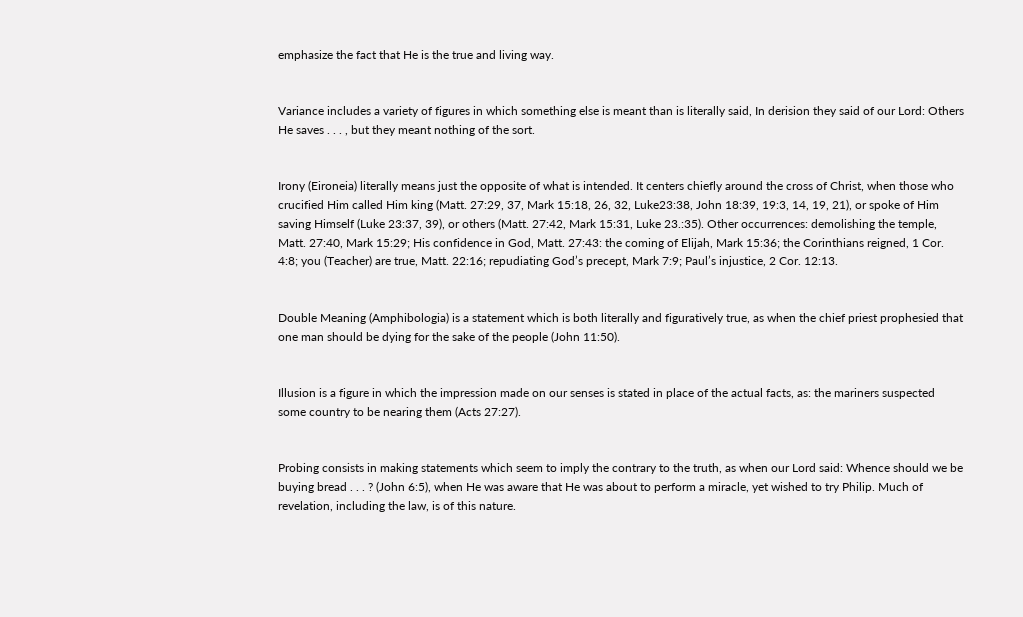emphasize the fact that He is the true and living way.


Variance includes a variety of figures in which something else is meant than is literally said, In derision they said of our Lord: Others He saves . . . , but they meant nothing of the sort.


Irony (Eironeia) literally means just the opposite of what is intended. It centers chiefly around the cross of Christ, when those who crucified Him called Him king (Matt. 27:29, 37, Mark 15:18, 26, 32, Luke23:38, John 18:39, 19:3, 14, 19, 21), or spoke of Him saving Himself (Luke 23:37, 39), or others (Matt. 27:42, Mark 15:31, Luke 23.:35). Other occurrences: demolishing the temple, Matt. 27:40, Mark 15:29; His confidence in God, Matt. 27:43: the coming of Elijah, Mark 15:36; the Corinthians reigned, 1 Cor. 4:8; you (Teacher) are true, Matt. 22:16; repudiating God’s precept, Mark 7:9; Paul’s injustice, 2 Cor. 12:13.


Double Meaning (Amphibologia) is a statement which is both literally and figuratively true, as when the chief priest prophesied that one man should be dying for the sake of the people (John 11:50).


Illusion is a figure in which the impression made on our senses is stated in place of the actual facts, as: the mariners suspected some country to be nearing them (Acts 27:27).


Probing consists in making statements which seem to imply the contrary to the truth, as when our Lord said: Whence should we be buying bread . . . ? (John 6:5), when He was aware that He was about to perform a miracle, yet wished to try Philip. Much of revelation, including the law, is of this nature.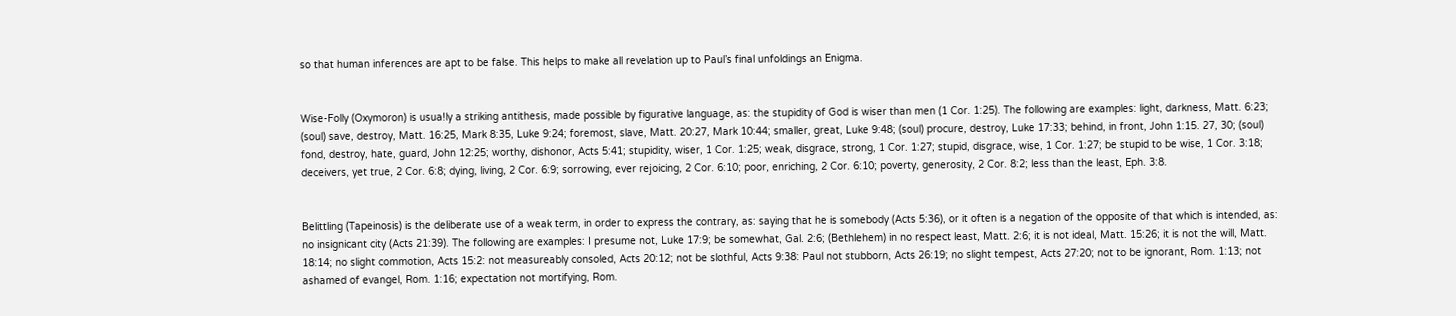so that human inferences are apt to be false. This helps to make all revelation up to Paul’s final unfoldings an Enigma.


Wise-Folly (Oxymoron) is usua!ly a striking antithesis, made possible by figurative language, as: the stupidity of God is wiser than men (1 Cor. 1:25). The following are examples: light, darkness, Matt. 6:23; (soul) save, destroy, Matt. 16:25, Mark 8:35, Luke 9:24; foremost, slave, Matt. 20:27, Mark 10:44; smaller, great, Luke 9:48; (soul) procure, destroy, Luke 17:33; behind, in front, John 1:15. 27, 30; (soul) fond, destroy, hate, guard, John 12:25; worthy, dishonor, Acts 5:41; stupidity, wiser, 1 Cor. 1:25; weak, disgrace, strong, 1 Cor. 1:27; stupid, disgrace, wise, 1 Cor. 1:27; be stupid to be wise, 1 Cor. 3:18; deceivers, yet true, 2 Cor. 6:8; dying, living, 2 Cor. 6:9; sorrowing, ever rejoicing, 2 Cor. 6:10; poor, enriching, 2 Cor. 6:10; poverty, generosity, 2 Cor. 8:2; less than the least, Eph. 3:8.


Belittling (Tapeinosis) is the deliberate use of a weak term, in order to express the contrary, as: saying that he is somebody (Acts 5:36), or it often is a negation of the opposite of that which is intended, as: no insignicant city (Acts 21:39). The following are examples: I presume not, Luke 17:9; be somewhat, Gal. 2:6; (Bethlehem) in no respect least, Matt. 2:6; it is not ideal, Matt. 15:26; it is not the will, Matt. 18:14; no slight commotion, Acts 15:2: not measureably consoled, Acts 20:12; not be slothful, Acts 9:38: Paul not stubborn, Acts 26:19; no slight tempest, Acts 27:20; not to be ignorant, Rom. 1:13; not ashamed of evangel, Rom. 1:16; expectation not mortifying, Rom.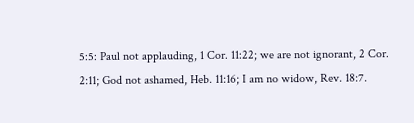5:5: Paul not applauding, 1 Cor. 11:22; we are not ignorant, 2 Cor. 2:11; God not ashamed, Heb. 11:16; I am no widow, Rev. 18:7.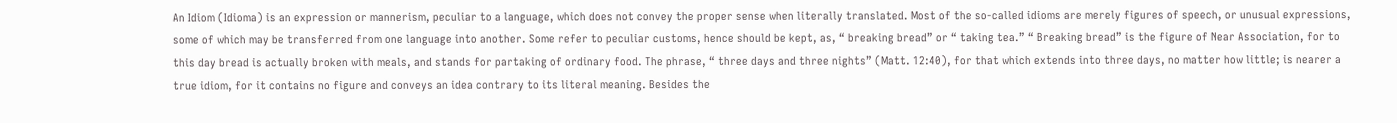An Idiom (Idioma) is an expression or mannerism, peculiar to a language, which does not convey the proper sense when literally translated. Most of the so-called idioms are merely figures of speech, or unusual expressions, some of which may be transferred from one language into another. Some refer to peculiar customs, hence should be kept, as, “ breaking bread” or “ taking tea.” “ Breaking bread” is the figure of Near Association, for to this day bread is actually broken with meals, and stands for partaking of ordinary food. The phrase, “ three days and three nights” (Matt. 12:40), for that which extends into three days, no matter how little; is nearer a true idiom, for it contains no figure and conveys an idea contrary to its literal meaning. Besides the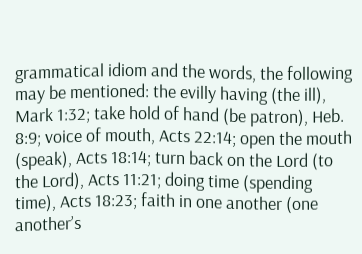grammatical idiom and the words, the following may be mentioned: the evilly having (the ill), Mark 1:32; take hold of hand (be patron), Heb. 8:9; voice of mouth, Acts 22:14; open the mouth (speak), Acts 18:14; turn back on the Lord (to the Lord), Acts 11:21; doing time (spending time), Acts 18:23; faith in one another (one another’s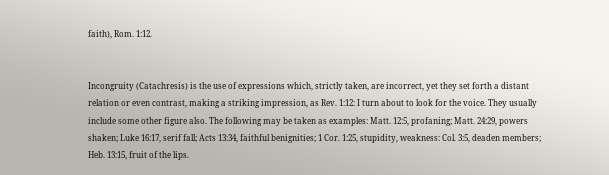faith), Rom. 1:12.


Incongruity (Catachresis) is the use of expressions which, strictly taken, are incorrect, yet they set forth a distant relation or even contrast, making a striking impression, as Rev. 1:12: I turn about to look for the voice. They usually include some other figure also. The following may be taken as examples: Matt. 12:5, profaning; Matt. 24:29, powers shaken; Luke 16:17, serif fall; Acts 13:34, faithful benignities; 1 Cor. 1:25, stupidity, weakness: Col. 3:5, deaden members; Heb. 13:15, fruit of the lips.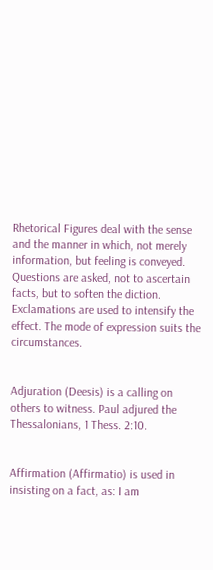Rhetorical Figures deal with the sense and the manner in which, not merely information, but feeling is conveyed. Questions are asked, not to ascertain facts, but to soften the diction. Exclamations are used to intensify the effect. The mode of expression suits the circumstances.


Adjuration (Deesis) is a calling on others to witness. Paul adjured the Thessalonians, 1 Thess. 2:10.


Affirmation (Affirmatio) is used in insisting on a fact, as: I am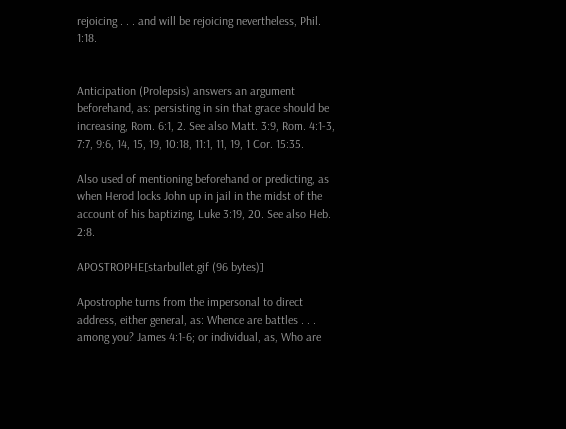rejoicing . . . and will be rejoicing nevertheless, Phil. 1:18.


Anticipation (Prolepsis) answers an argument beforehand, as: persisting in sin that grace should be increasing, Rom. 6:1, 2. See also Matt. 3:9, Rom. 4:1-3, 7:7, 9:6, 14, 15, 19, 10:18, 11:1, 11, 19, 1 Cor. 15:35.

Also used of mentioning beforehand or predicting, as when Herod locks John up in jail in the midst of the account of his baptizing, Luke 3:19, 20. See also Heb. 2:8.

APOSTROPHE[starbullet.gif (96 bytes)]

Apostrophe turns from the impersonal to direct address, either general, as: Whence are battles . . . among you? James 4:1-6; or individual, as, Who are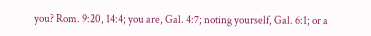you? Rom. 9:20, 14:4; you are, Gal. 4:7; noting yourself, Gal. 6:1; or a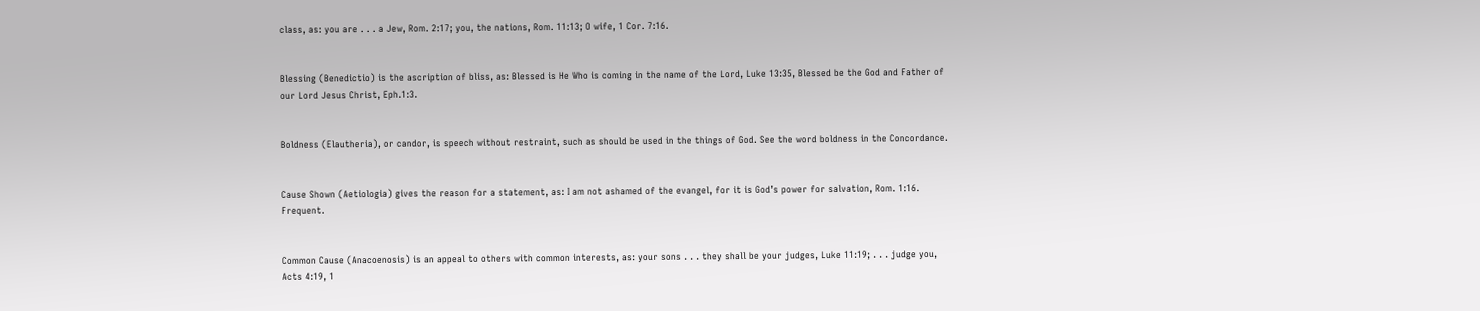class, as: you are . . . a Jew, Rom. 2:17; you, the nations, Rom. 11:13; O wife, 1 Cor. 7:16.


Blessing (Benedictio) is the ascription of bliss, as: Blessed is He Who is coming in the name of the Lord, Luke 13:35, Blessed be the God and Father of our Lord Jesus Christ, Eph.1:3.


Boldness (Elautheria), or candor, is speech without restraint, such as should be used in the things of God. See the word boldness in the Concordance.


Cause Shown (Aetiologia) gives the reason for a statement, as: I am not ashamed of the evangel, for it is God’s power for salvation, Rom. 1:16. Frequent.


Common Cause (Anacoenosis) is an appeal to others with common interests, as: your sons . . . they shall be your judges, Luke 11:19; . . . judge you, Acts 4:19, 1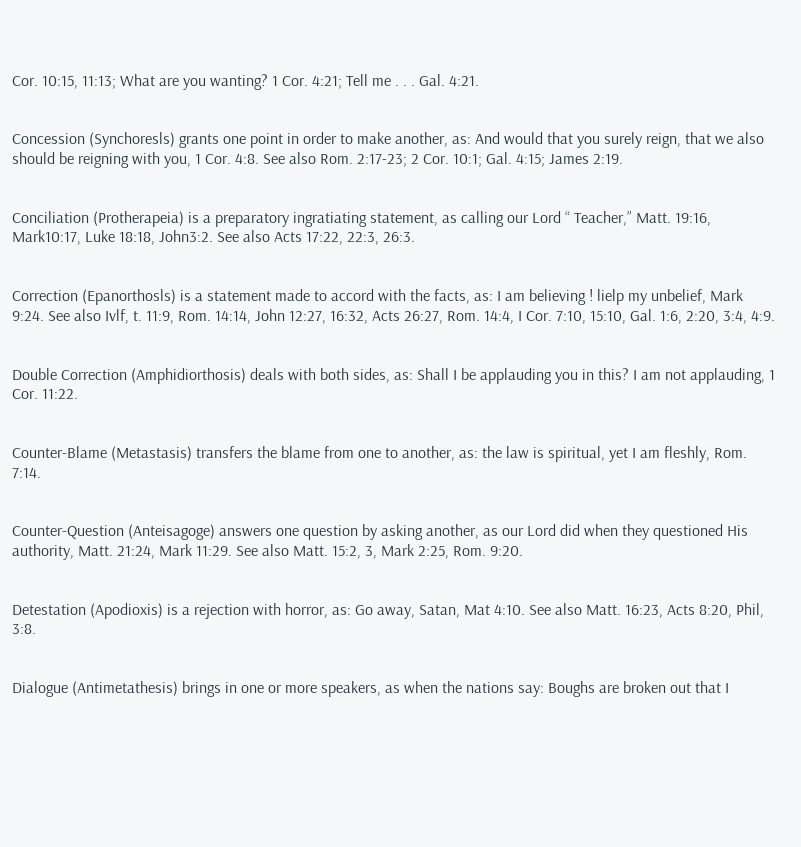Cor. 10:15, 11:13; What are you wanting? 1 Cor. 4:21; Tell me . . . Gal. 4:21.


Concession (Synchoresls) grants one point in order to make another, as: And would that you surely reign, that we also should be reigning with you, 1 Cor. 4:8. See also Rom. 2:17-23; 2 Cor. 10:1; Gal. 4:15; James 2:19.


Conciliation (Protherapeia) is a preparatory ingratiating statement, as calling our Lord “ Teacher,” Matt. 19:16, Mark10:17, Luke 18:18, John3:2. See also Acts 17:22, 22:3, 26:3.


Correction (Epanorthosls) is a statement made to accord with the facts, as: I am believing ! lielp my unbelief, Mark 9:24. See also Ivlf, t. 11:9, Rom. 14:14, John 12:27, 16:32, Acts 26:27, Rom. 14:4, I Cor. 7:10, 15:10, Gal. 1:6, 2:20, 3:4, 4:9.


Double Correction (Amphidiorthosis) deals with both sides, as: Shall I be applauding you in this? I am not applauding, 1 Cor. 11:22.


Counter-Blame (Metastasis) transfers the blame from one to another, as: the law is spiritual, yet I am fleshly, Rom. 7:14.


Counter-Question (Anteisagoge) answers one question by asking another, as our Lord did when they questioned His authority, Matt. 21:24, Mark 11:29. See also Matt. 15:2, 3, Mark 2:25, Rom. 9:20.


Detestation (Apodioxis) is a rejection with horror, as: Go away, Satan, Mat 4:10. See also Matt. 16:23, Acts 8:20, Phil, 3:8.


Dialogue (Antimetathesis) brings in one or more speakers, as when the nations say: Boughs are broken out that I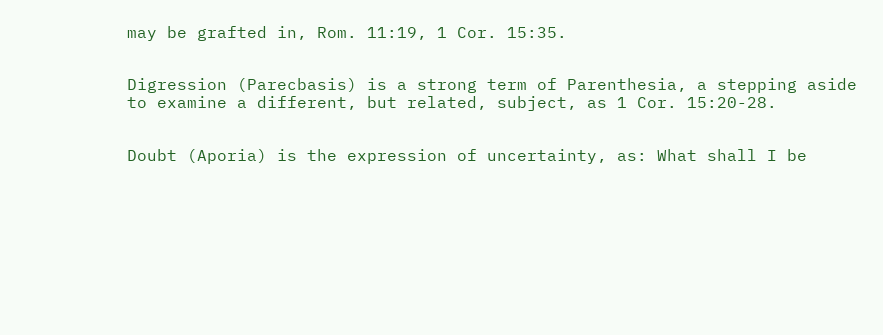may be grafted in, Rom. 11:19, 1 Cor. 15:35.


Digression (Parecbasis) is a strong term of Parenthesia, a stepping aside to examine a different, but related, subject, as 1 Cor. 15:20-28.


Doubt (Aporia) is the expression of uncertainty, as: What shall I be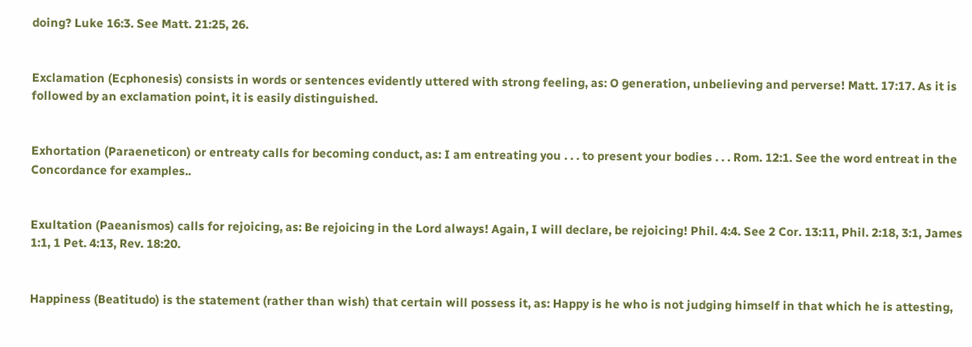doing? Luke 16:3. See Matt. 21:25, 26.


Exclamation (Ecphonesis) consists in words or sentences evidently uttered with strong feeling, as: O generation, unbelieving and perverse! Matt. 17:17. As it is followed by an exclamation point, it is easily distinguished.


Exhortation (Paraeneticon) or entreaty calls for becoming conduct, as: I am entreating you . . . to present your bodies . . . Rom. 12:1. See the word entreat in the Concordance for examples..


Exultation (Paeanismos) calls for rejoicing, as: Be rejoicing in the Lord always! Again, I will declare, be rejoicing! Phil. 4:4. See 2 Cor. 13:11, Phil. 2:18, 3:1, James 1:1, 1 Pet. 4:13, Rev. 18:20.


Happiness (Beatitudo) is the statement (rather than wish) that certain will possess it, as: Happy is he who is not judging himself in that which he is attesting,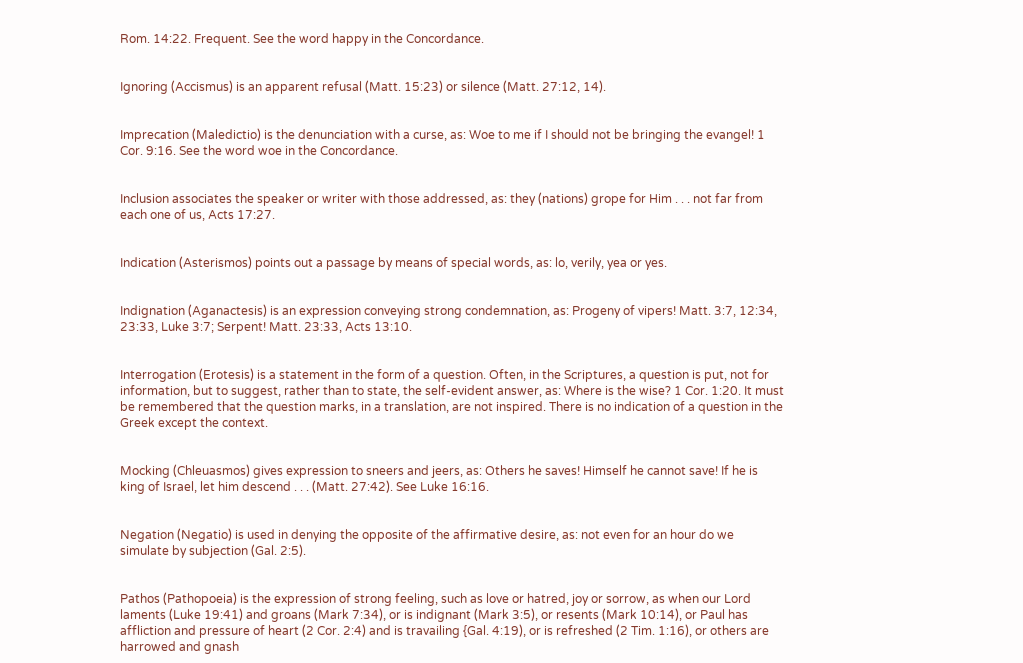Rom. 14:22. Frequent. See the word happy in the Concordance.


Ignoring (Accismus) is an apparent refusal (Matt. 15:23) or silence (Matt. 27:12, 14).


Imprecation (Maledictio) is the denunciation with a curse, as: Woe to me if I should not be bringing the evangel! 1 Cor. 9:16. See the word woe in the Concordance.


Inclusion associates the speaker or writer with those addressed, as: they (nations) grope for Him . . . not far from each one of us, Acts 17:27.


Indication (Asterismos) points out a passage by means of special words, as: lo, verily, yea or yes.


Indignation (Aganactesis) is an expression conveying strong condemnation, as: Progeny of vipers! Matt. 3:7, 12:34, 23:33, Luke 3:7; Serpent! Matt. 23:33, Acts 13:10.


Interrogation (Erotesis) is a statement in the form of a question. Often, in the Scriptures, a question is put, not for information, but to suggest, rather than to state, the self-evident answer, as: Where is the wise? 1 Cor. 1:20. It must be remembered that the question marks, in a translation, are not inspired. There is no indication of a question in the Greek except the context.


Mocking (Chleuasmos) gives expression to sneers and jeers, as: Others he saves! Himself he cannot save! If he is king of Israel, let him descend . . . (Matt. 27:42). See Luke 16:16.


Negation (Negatio) is used in denying the opposite of the affirmative desire, as: not even for an hour do we simulate by subjection (Gal. 2:5).


Pathos (Pathopoeia) is the expression of strong feeling, such as love or hatred, joy or sorrow, as when our Lord laments (Luke 19:41) and groans (Mark 7:34), or is indignant (Mark 3:5), or resents (Mark 10:14), or Paul has affliction and pressure of heart (2 Cor. 2:4) and is travailing {Gal. 4:19), or is refreshed (2 Tim. 1:16), or others are harrowed and gnash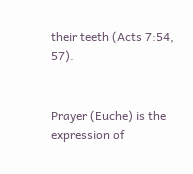their teeth (Acts 7:54, 57).


Prayer (Euche) is the expression of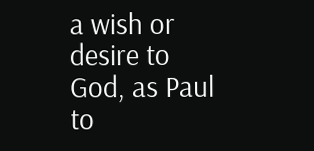a wish or desire to God, as Paul to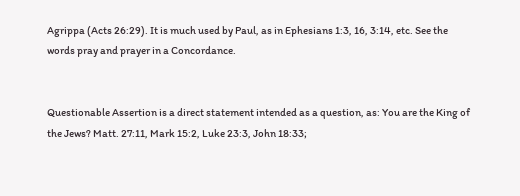Agrippa (Acts 26:29). It is much used by Paul, as in Ephesians 1:3, 16, 3:14, etc. See the words pray and prayer in a Concordance.


Questionable Assertion is a direct statement intended as a question, as: You are the King of the Jews? Matt. 27:11, Mark 15:2, Luke 23:3, John 18:33;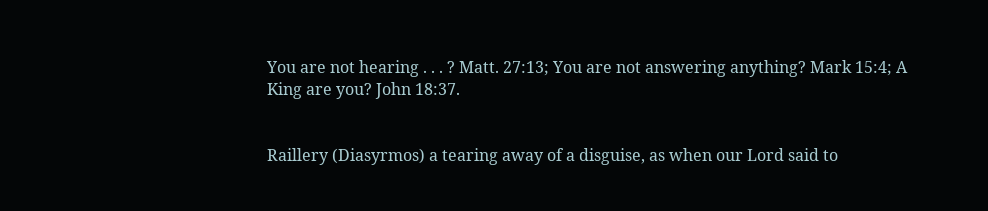You are not hearing . . . ? Matt. 27:13; You are not answering anything? Mark 15:4; A King are you? John 18:37.


Raillery (Diasyrmos) a tearing away of a disguise, as when our Lord said to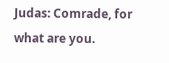Judas: Comrade, for what are you.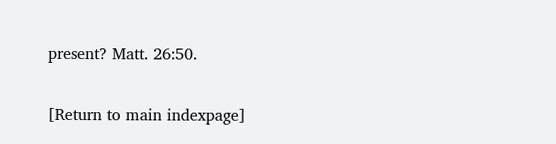present? Matt. 26:50.

[Return to main indexpage]